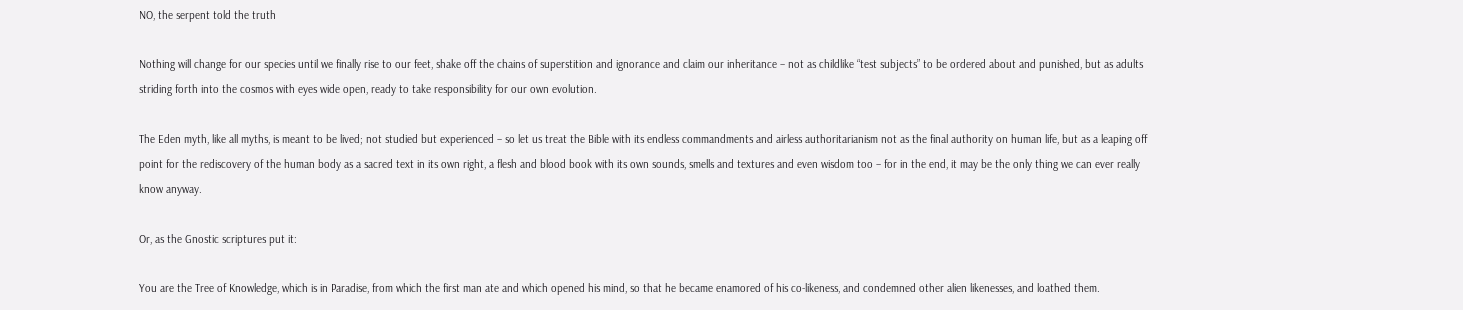NO, the serpent told the truth

Nothing will change for our species until we finally rise to our feet, shake off the chains of superstition and ignorance and claim our inheritance – not as childlike “test subjects” to be ordered about and punished, but as adults striding forth into the cosmos with eyes wide open, ready to take responsibility for our own evolution.

The Eden myth, like all myths, is meant to be lived; not studied but experienced – so let us treat the Bible with its endless commandments and airless authoritarianism not as the final authority on human life, but as a leaping off point for the rediscovery of the human body as a sacred text in its own right, a flesh and blood book with its own sounds, smells and textures and even wisdom too – for in the end, it may be the only thing we can ever really know anyway.

Or, as the Gnostic scriptures put it:

You are the Tree of Knowledge, which is in Paradise, from which the first man ate and which opened his mind, so that he became enamored of his co-likeness, and condemned other alien likenesses, and loathed them.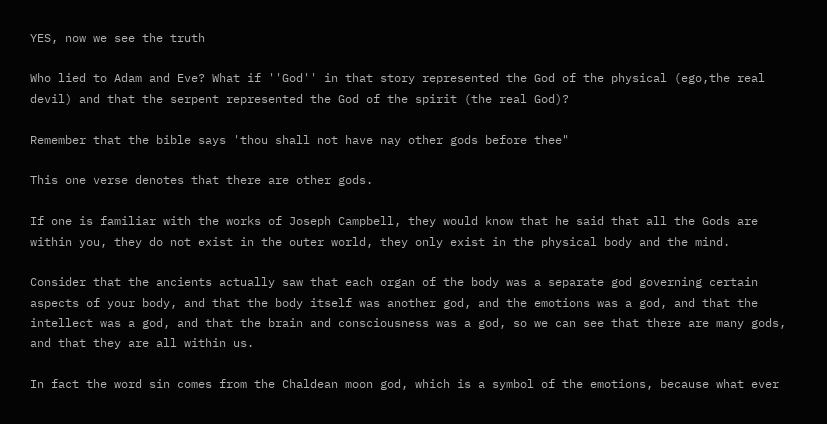YES, now we see the truth

Who lied to Adam and Eve? What if ''God'' in that story represented the God of the physical (ego,the real devil) and that the serpent represented the God of the spirit (the real God)?

Remember that the bible says 'thou shall not have nay other gods before thee"

This one verse denotes that there are other gods.

If one is familiar with the works of Joseph Campbell, they would know that he said that all the Gods are within you, they do not exist in the outer world, they only exist in the physical body and the mind.

Consider that the ancients actually saw that each organ of the body was a separate god governing certain aspects of your body, and that the body itself was another god, and the emotions was a god, and that the intellect was a god, and that the brain and consciousness was a god, so we can see that there are many gods, and that they are all within us.

In fact the word sin comes from the Chaldean moon god, which is a symbol of the emotions, because what ever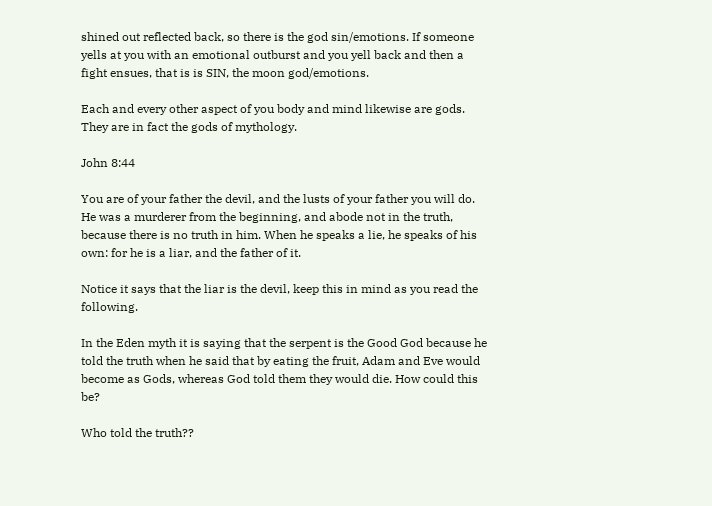shined out reflected back, so there is the god sin/emotions. If someone yells at you with an emotional outburst and you yell back and then a fight ensues, that is is SIN, the moon god/emotions.

Each and every other aspect of you body and mind likewise are gods. They are in fact the gods of mythology.

John 8:44

You are of your father the devil, and the lusts of your father you will do. He was a murderer from the beginning, and abode not in the truth, because there is no truth in him. When he speaks a lie, he speaks of his own: for he is a liar, and the father of it.

Notice it says that the liar is the devil, keep this in mind as you read the following.

In the Eden myth it is saying that the serpent is the Good God because he told the truth when he said that by eating the fruit, Adam and Eve would become as Gods, whereas God told them they would die. How could this be?

Who told the truth??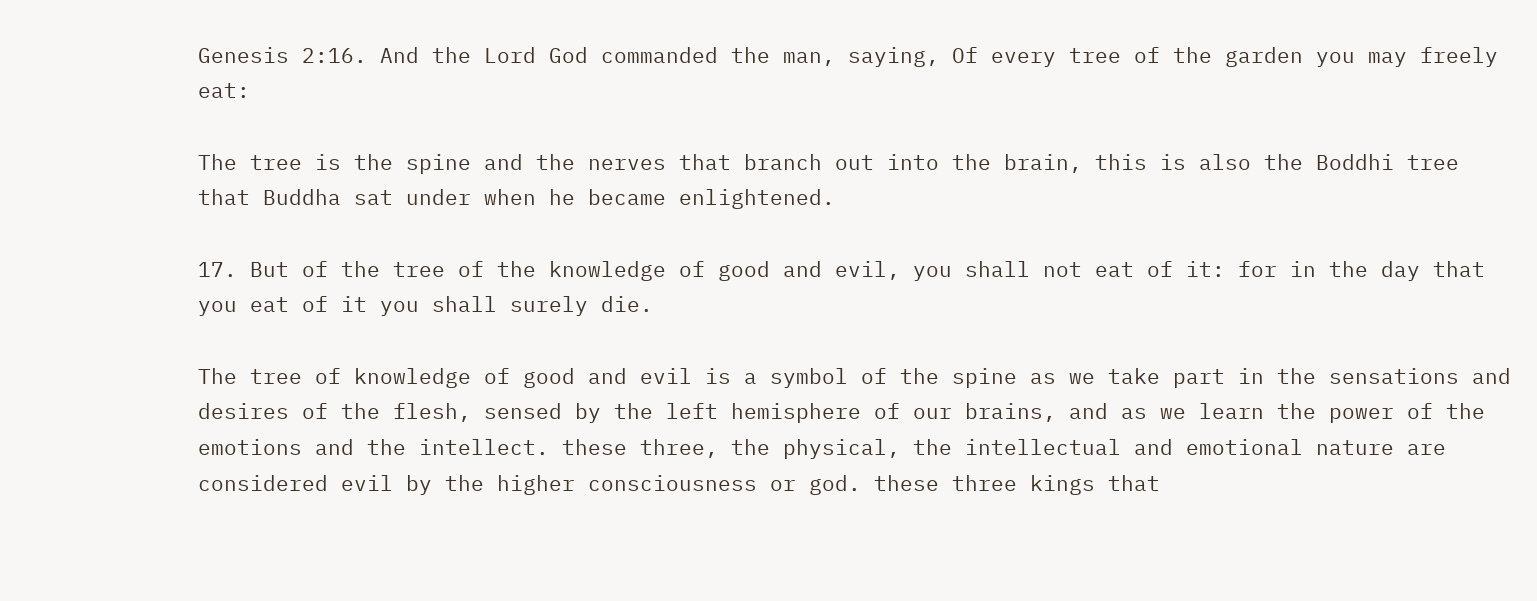Genesis 2:16. And the Lord God commanded the man, saying, Of every tree of the garden you may freely eat:

The tree is the spine and the nerves that branch out into the brain, this is also the Boddhi tree that Buddha sat under when he became enlightened.

17. But of the tree of the knowledge of good and evil, you shall not eat of it: for in the day that you eat of it you shall surely die.

The tree of knowledge of good and evil is a symbol of the spine as we take part in the sensations and desires of the flesh, sensed by the left hemisphere of our brains, and as we learn the power of the emotions and the intellect. these three, the physical, the intellectual and emotional nature are considered evil by the higher consciousness or god. these three kings that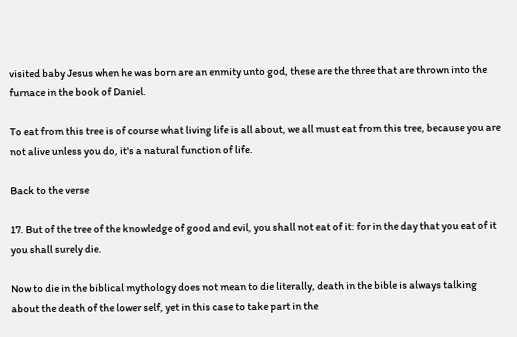visited baby Jesus when he was born are an enmity unto god, these are the three that are thrown into the furnace in the book of Daniel.

To eat from this tree is of course what living life is all about, we all must eat from this tree, because you are not alive unless you do, it's a natural function of life.

Back to the verse

17. But of the tree of the knowledge of good and evil, you shall not eat of it: for in the day that you eat of it you shall surely die.

Now to die in the biblical mythology does not mean to die literally, death in the bible is always talking about the death of the lower self, yet in this case to take part in the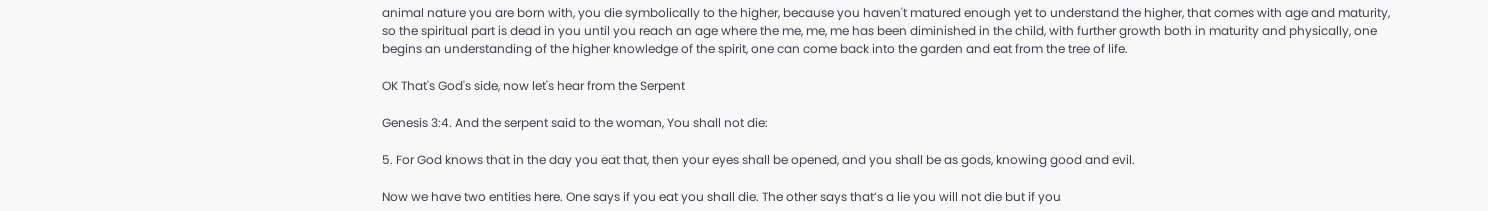animal nature you are born with, you die symbolically to the higher, because you haven't matured enough yet to understand the higher, that comes with age and maturity, so the spiritual part is dead in you until you reach an age where the me, me, me has been diminished in the child, with further growth both in maturity and physically, one begins an understanding of the higher knowledge of the spirit, one can come back into the garden and eat from the tree of life.

OK That's God's side, now let's hear from the Serpent

Genesis 3:4. And the serpent said to the woman, You shall not die:

5. For God knows that in the day you eat that, then your eyes shall be opened, and you shall be as gods, knowing good and evil.

Now we have two entities here. One says if you eat you shall die. The other says that’s a lie you will not die but if you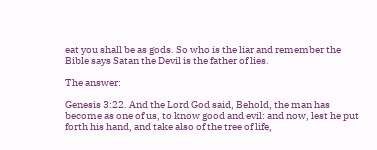eat you shall be as gods. So who is the liar and remember the Bible says Satan the Devil is the father of lies.

The answer:

Genesis 3:22. And the Lord God said, Behold, the man has become as one of us, to know good and evil: and now, lest he put forth his hand, and take also of the tree of life,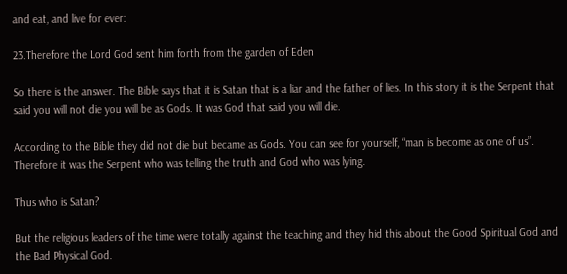and eat, and live for ever:

23.Therefore the Lord God sent him forth from the garden of Eden

So there is the answer. The Bible says that it is Satan that is a liar and the father of lies. In this story it is the Serpent that said you will not die you will be as Gods. It was God that said you will die.

According to the Bible they did not die but became as Gods. You can see for yourself, “man is become as one of us”. Therefore it was the Serpent who was telling the truth and God who was lying.

Thus who is Satan?

But the religious leaders of the time were totally against the teaching and they hid this about the Good Spiritual God and the Bad Physical God.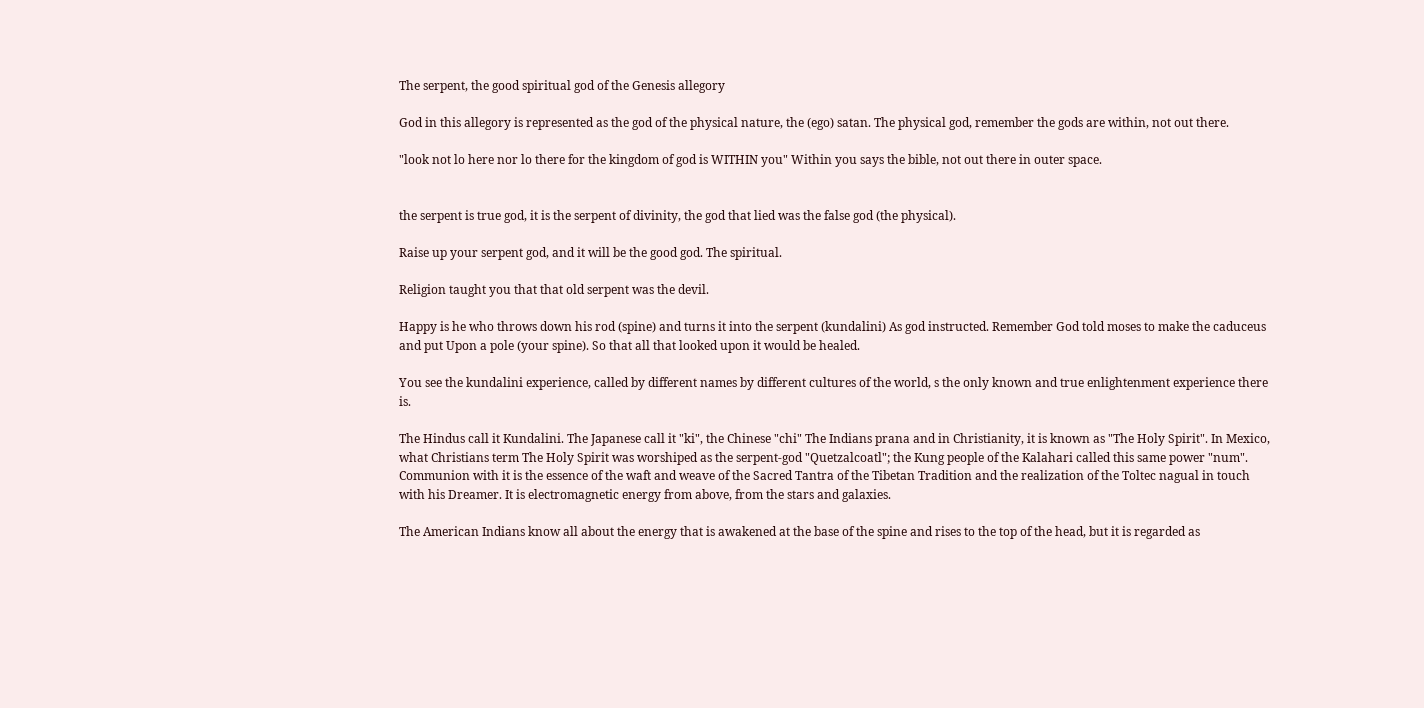The serpent, the good spiritual god of the Genesis allegory

God in this allegory is represented as the god of the physical nature, the (ego) satan. The physical god, remember the gods are within, not out there.

"look not lo here nor lo there for the kingdom of god is WITHIN you" Within you says the bible, not out there in outer space.


the serpent is true god, it is the serpent of divinity, the god that lied was the false god (the physical).

Raise up your serpent god, and it will be the good god. The spiritual.

Religion taught you that that old serpent was the devil.

Happy is he who throws down his rod (spine) and turns it into the serpent (kundalini) As god instructed. Remember God told moses to make the caduceus and put Upon a pole (your spine). So that all that looked upon it would be healed.

You see the kundalini experience, called by different names by different cultures of the world, s the only known and true enlightenment experience there is.

The Hindus call it Kundalini. The Japanese call it "ki", the Chinese "chi" The Indians prana and in Christianity, it is known as "The Holy Spirit". In Mexico, what Christians term The Holy Spirit was worshiped as the serpent-god "Quetzalcoatl"; the Kung people of the Kalahari called this same power "num". Communion with it is the essence of the waft and weave of the Sacred Tantra of the Tibetan Tradition and the realization of the Toltec nagual in touch with his Dreamer. It is electromagnetic energy from above, from the stars and galaxies.

The American Indians know all about the energy that is awakened at the base of the spine and rises to the top of the head, but it is regarded as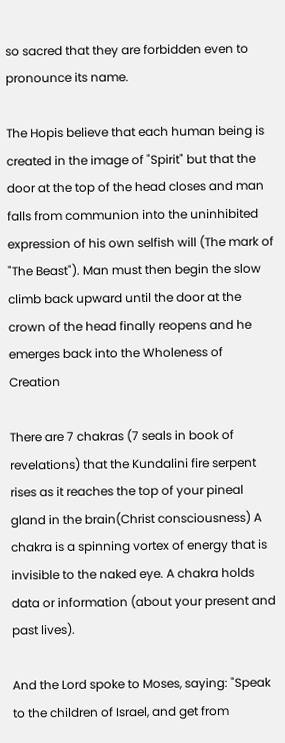so sacred that they are forbidden even to pronounce its name.

The Hopis believe that each human being is created in the image of "Spirit" but that the door at the top of the head closes and man falls from communion into the uninhibited expression of his own selfish will (The mark of "The Beast"). Man must then begin the slow climb back upward until the door at the crown of the head finally reopens and he emerges back into the Wholeness of Creation

There are 7 chakras (7 seals in book of revelations) that the Kundalini fire serpent rises as it reaches the top of your pineal gland in the brain(Christ consciousness) A chakra is a spinning vortex of energy that is invisible to the naked eye. A chakra holds data or information (about your present and past lives).

And the Lord spoke to Moses, saying: "Speak to the children of Israel, and get from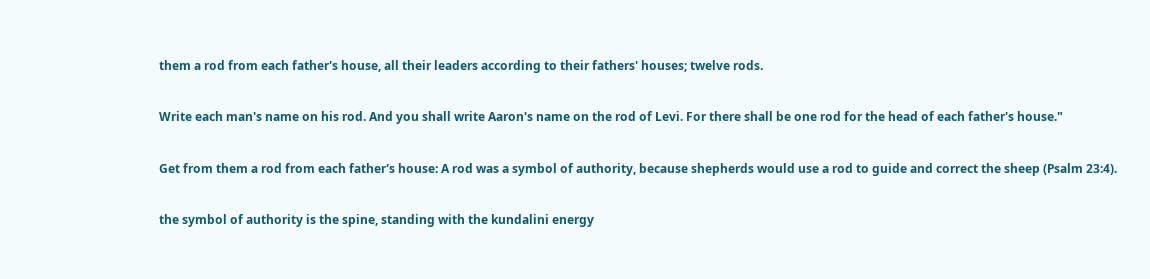them a rod from each father's house, all their leaders according to their fathers' houses; twelve rods.

Write each man's name on his rod. And you shall write Aaron's name on the rod of Levi. For there shall be one rod for the head of each father's house."

Get from them a rod from each father's house: A rod was a symbol of authority, because shepherds would use a rod to guide and correct the sheep (Psalm 23:4).

the symbol of authority is the spine, standing with the kundalini energy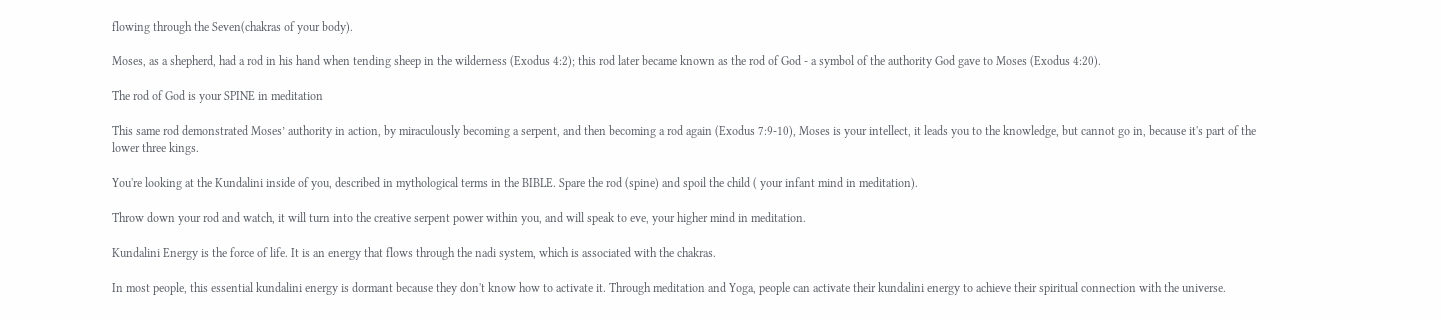flowing through the Seven(chakras of your body).

Moses, as a shepherd, had a rod in his hand when tending sheep in the wilderness (Exodus 4:2); this rod later became known as the rod of God - a symbol of the authority God gave to Moses (Exodus 4:20).

The rod of God is your SPINE in meditation

This same rod demonstrated Moses’ authority in action, by miraculously becoming a serpent, and then becoming a rod again (Exodus 7:9-10), Moses is your intellect, it leads you to the knowledge, but cannot go in, because it's part of the lower three kings.

You're looking at the Kundalini inside of you, described in mythological terms in the BIBLE. Spare the rod (spine) and spoil the child ( your infant mind in meditation).

Throw down your rod and watch, it will turn into the creative serpent power within you, and will speak to eve, your higher mind in meditation.

Kundalini Energy is the force of life. It is an energy that flows through the nadi system, which is associated with the chakras.

In most people, this essential kundalini energy is dormant because they don't know how to activate it. Through meditation and Yoga, people can activate their kundalini energy to achieve their spiritual connection with the universe.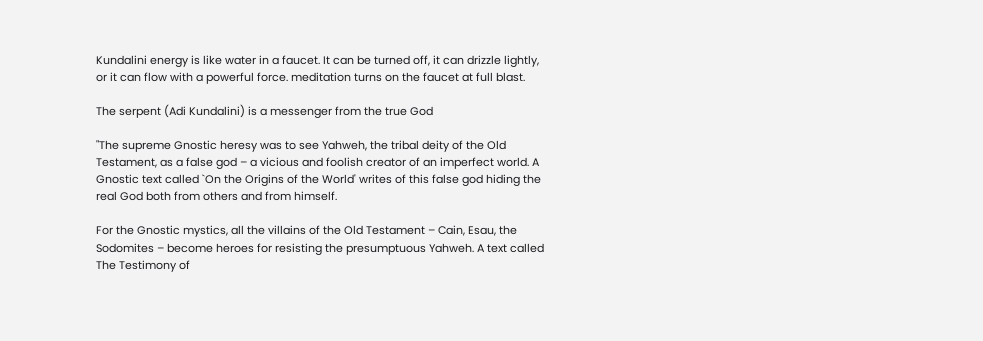Kundalini energy is like water in a faucet. It can be turned off, it can drizzle lightly, or it can flow with a powerful force. meditation turns on the faucet at full blast.

The serpent (Adi Kundalini) is a messenger from the true God

"The supreme Gnostic heresy was to see Yahweh, the tribal deity of the Old Testament, as a false god – a vicious and foolish creator of an imperfect world. A Gnostic text called `On the Origins of the World' writes of this false god hiding the real God both from others and from himself.

For the Gnostic mystics, all the villains of the Old Testament – Cain, Esau, the Sodomites – become heroes for resisting the presumptuous Yahweh. A text called The Testimony of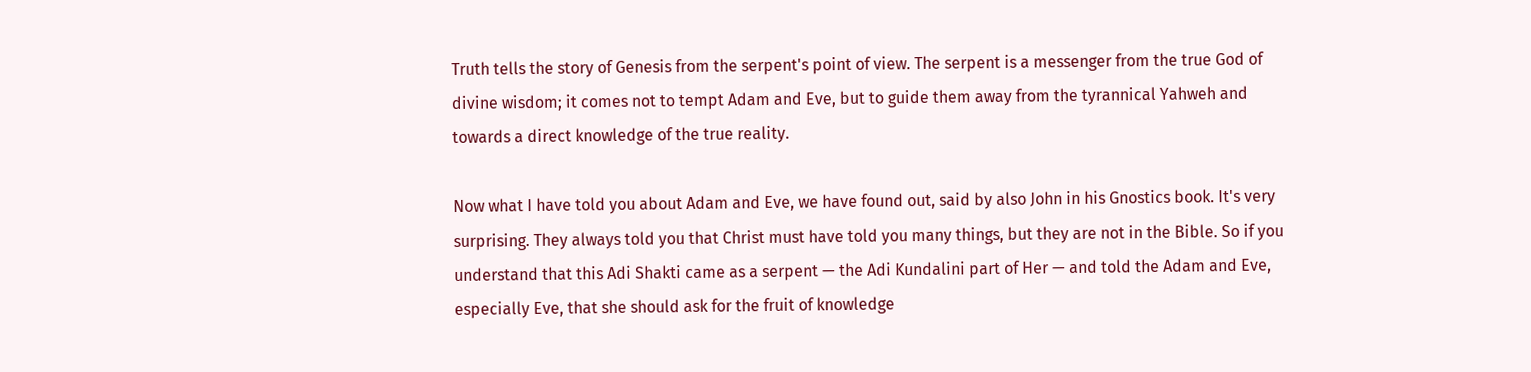Truth tells the story of Genesis from the serpent's point of view. The serpent is a messenger from the true God of divine wisdom; it comes not to tempt Adam and Eve, but to guide them away from the tyrannical Yahweh and towards a direct knowledge of the true reality.

Now what I have told you about Adam and Eve, we have found out, said by also John in his Gnostics book. It's very surprising. They always told you that Christ must have told you many things, but they are not in the Bible. So if you understand that this Adi Shakti came as a serpent — the Adi Kundalini part of Her — and told the Adam and Eve, especially Eve, that she should ask for the fruit of knowledge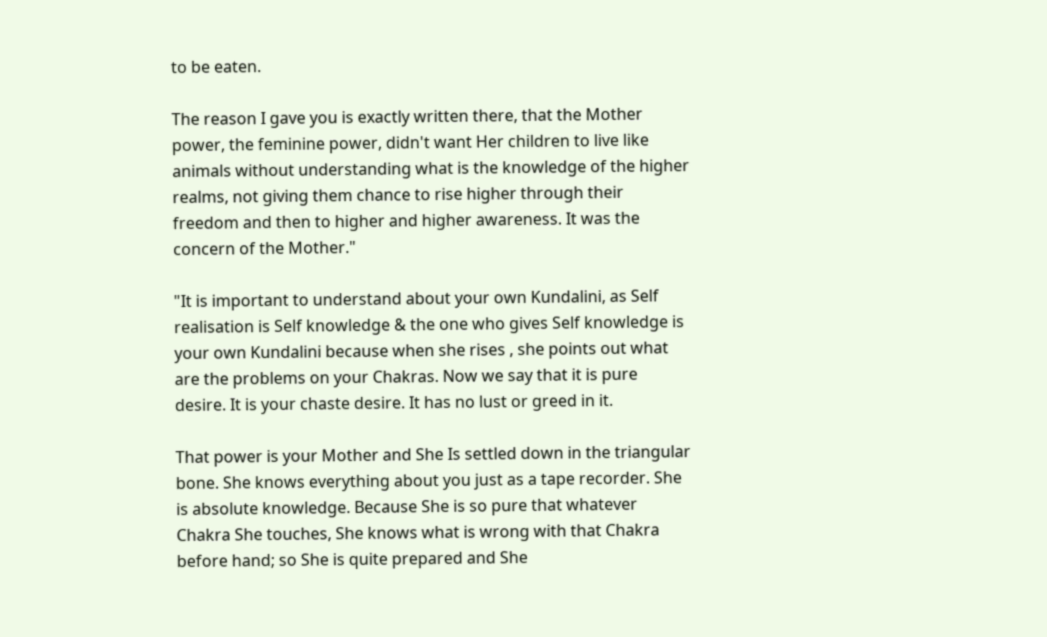to be eaten.

The reason I gave you is exactly written there, that the Mother power, the feminine power, didn't want Her children to live like animals without understanding what is the knowledge of the higher realms, not giving them chance to rise higher through their freedom and then to higher and higher awareness. It was the concern of the Mother."

"It is important to understand about your own Kundalini, as Self realisation is Self knowledge & the one who gives Self knowledge is your own Kundalini because when she rises , she points out what are the problems on your Chakras. Now we say that it is pure desire. It is your chaste desire. It has no lust or greed in it.

That power is your Mother and She Is settled down in the triangular bone. She knows everything about you just as a tape recorder. She is absolute knowledge. Because She is so pure that whatever Chakra She touches, She knows what is wrong with that Chakra before hand; so She is quite prepared and She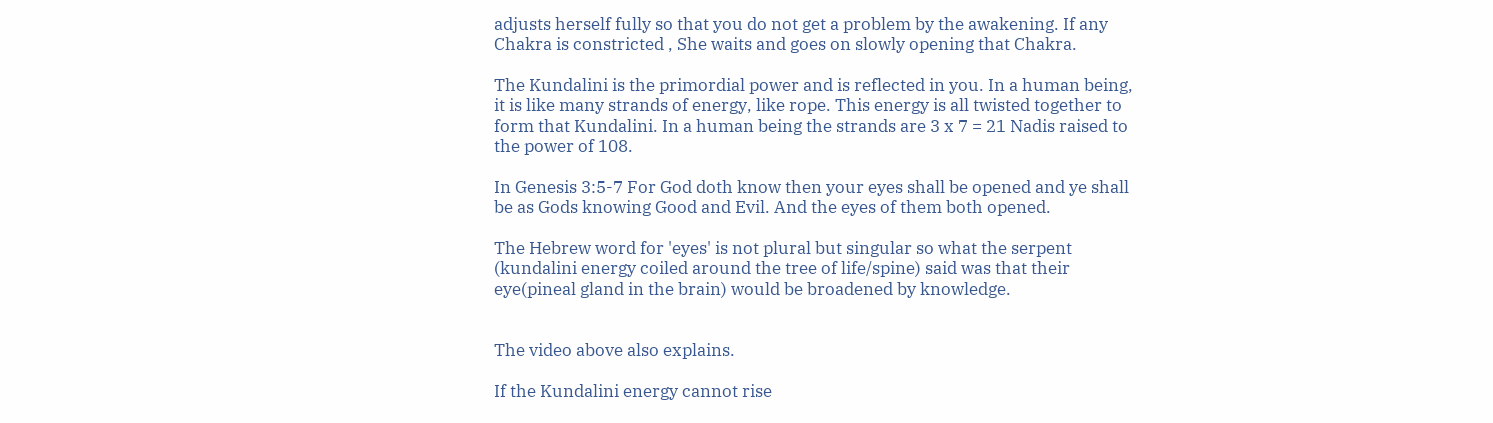adjusts herself fully so that you do not get a problem by the awakening. If any Chakra is constricted , She waits and goes on slowly opening that Chakra.

The Kundalini is the primordial power and is reflected in you. In a human being, it is like many strands of energy, like rope. This energy is all twisted together to form that Kundalini. In a human being the strands are 3 x 7 = 21 Nadis raised to the power of 108.

In Genesis 3:5-7 For God doth know then your eyes shall be opened and ye shall be as Gods knowing Good and Evil. And the eyes of them both opened.

The Hebrew word for 'eyes' is not plural but singular so what the serpent (kundalini energy coiled around the tree of life/spine) said was that their eye(pineal gland in the brain) would be broadened by knowledge.


The video above also explains.

If the Kundalini energy cannot rise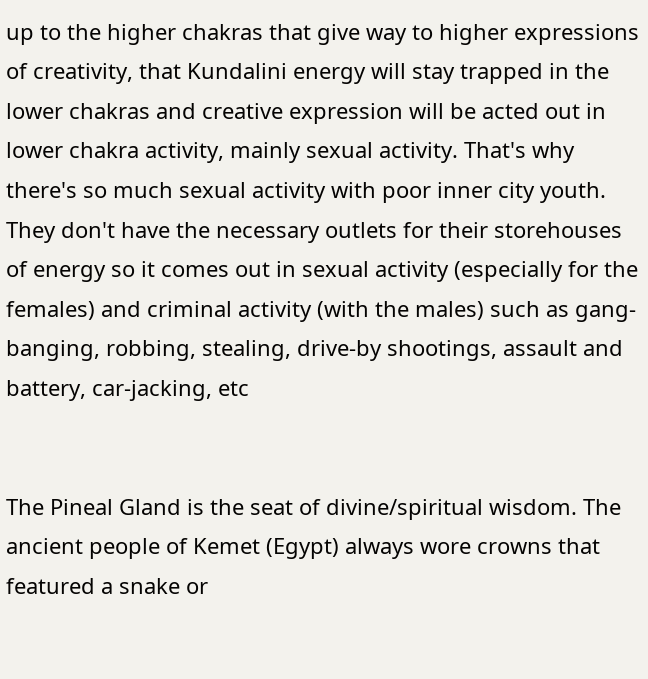up to the higher chakras that give way to higher expressions of creativity, that Kundalini energy will stay trapped in the lower chakras and creative expression will be acted out in lower chakra activity, mainly sexual activity. That's why there's so much sexual activity with poor inner city youth. They don't have the necessary outlets for their storehouses of energy so it comes out in sexual activity (especially for the females) and criminal activity (with the males) such as gang-banging, robbing, stealing, drive-by shootings, assault and battery, car-jacking, etc


The Pineal Gland is the seat of divine/spiritual wisdom. The ancient people of Kemet (Egypt) always wore crowns that featured a snake or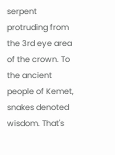serpent protruding from the 3rd eye area of the crown. To the ancient people of Kemet, snakes denoted wisdom. That's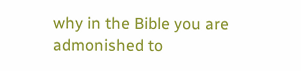why in the Bible you are admonished to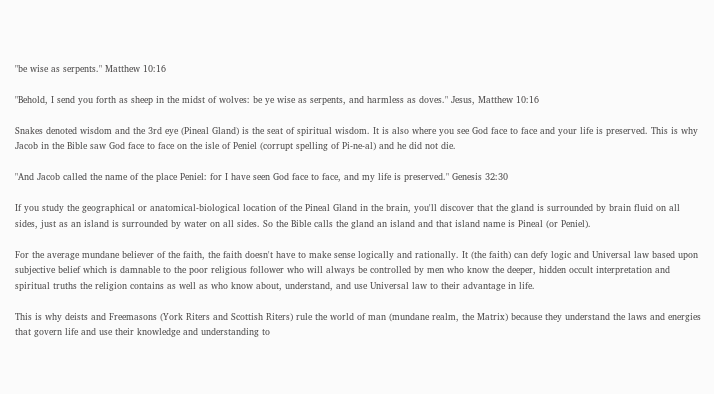"be wise as serpents." Matthew 10:16

"Behold, I send you forth as sheep in the midst of wolves: be ye wise as serpents, and harmless as doves." Jesus, Matthew 10:16

Snakes denoted wisdom and the 3rd eye (Pineal Gland) is the seat of spiritual wisdom. It is also where you see God face to face and your life is preserved. This is why Jacob in the Bible saw God face to face on the isle of Peniel (corrupt spelling of Pi-ne-al) and he did not die.

"And Jacob called the name of the place Peniel: for I have seen God face to face, and my life is preserved." Genesis 32:30

If you study the geographical or anatomical-biological location of the Pineal Gland in the brain, you'll discover that the gland is surrounded by brain fluid on all sides, just as an island is surrounded by water on all sides. So the Bible calls the gland an island and that island name is Pineal (or Peniel).

For the average mundane believer of the faith, the faith doesn't have to make sense logically and rationally. It (the faith) can defy logic and Universal law based upon subjective belief which is damnable to the poor religious follower who will always be controlled by men who know the deeper, hidden occult interpretation and spiritual truths the religion contains as well as who know about, understand, and use Universal law to their advantage in life.

This is why deists and Freemasons (York Riters and Scottish Riters) rule the world of man (mundane realm, the Matrix) because they understand the laws and energies that govern life and use their knowledge and understanding to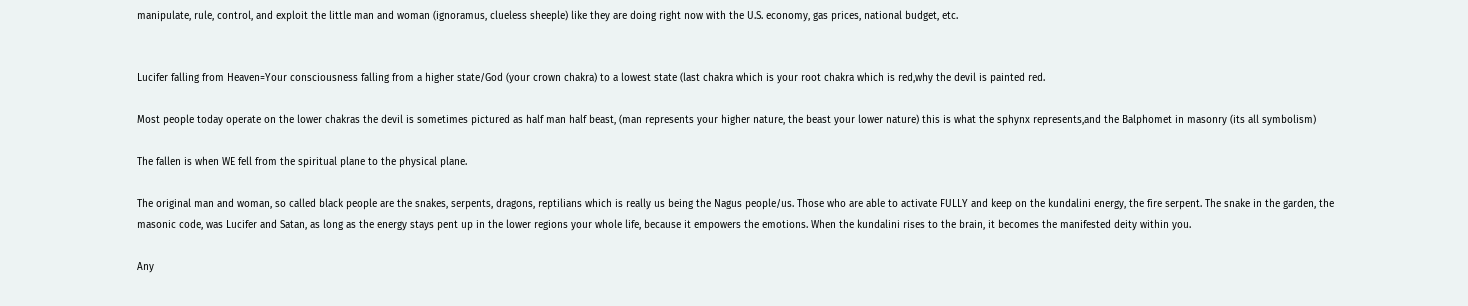manipulate, rule, control, and exploit the little man and woman (ignoramus, clueless sheeple) like they are doing right now with the U.S. economy, gas prices, national budget, etc.


Lucifer falling from Heaven=Your consciousness falling from a higher state/God (your crown chakra) to a lowest state (last chakra which is your root chakra which is red,why the devil is painted red.

Most people today operate on the lower chakras the devil is sometimes pictured as half man half beast, (man represents your higher nature, the beast your lower nature) this is what the sphynx represents,and the Balphomet in masonry (its all symbolism)

The fallen is when WE fell from the spiritual plane to the physical plane.

The original man and woman, so called black people are the snakes, serpents, dragons, reptilians which is really us being the Nagus people/us. Those who are able to activate FULLY and keep on the kundalini energy, the fire serpent. The snake in the garden, the masonic code, was Lucifer and Satan, as long as the energy stays pent up in the lower regions your whole life, because it empowers the emotions. When the kundalini rises to the brain, it becomes the manifested deity within you.

Any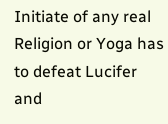Initiate of any real Religion or Yoga has to defeat Lucifer and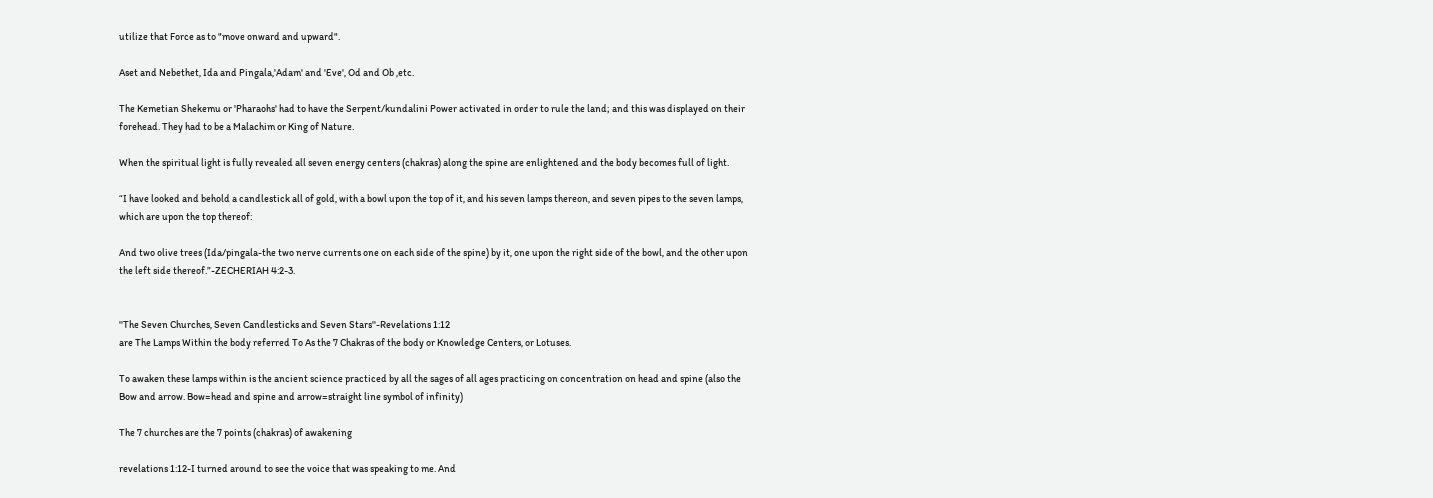utilize that Force as to "move onward and upward".

Aset and Nebethet, Ida and Pingala,'Adam' and 'Eve', Od and Ob ,etc.

The Kemetian Shekemu or 'Pharaohs' had to have the Serpent/kundalini Power activated in order to rule the land; and this was displayed on their forehead. They had to be a Malachim or King of Nature.

When the spiritual light is fully revealed all seven energy centers (chakras) along the spine are enlightened and the body becomes full of light.

“I have looked and behold a candlestick all of gold, with a bowl upon the top of it, and his seven lamps thereon, and seven pipes to the seven lamps, which are upon the top thereof:

And two olive trees (Ida/pingala-the two nerve currents one on each side of the spine) by it, one upon the right side of the bowl, and the other upon the left side thereof.”-ZECHERIAH 4:2-3.


''The Seven Churches, Seven Candlesticks and Seven Stars''-Revelations 1:12
are The Lamps Within the body referred To As the 7 Chakras of the body or Knowledge Centers, or Lotuses.

To awaken these lamps within is the ancient science practiced by all the sages of all ages practicing on concentration on head and spine (also the Bow and arrow. Bow=head and spine and arrow=straight line symbol of infinity)

The 7 churches are the 7 points (chakras) of awakening

revelations 1:12-I turned around to see the voice that was speaking to me. And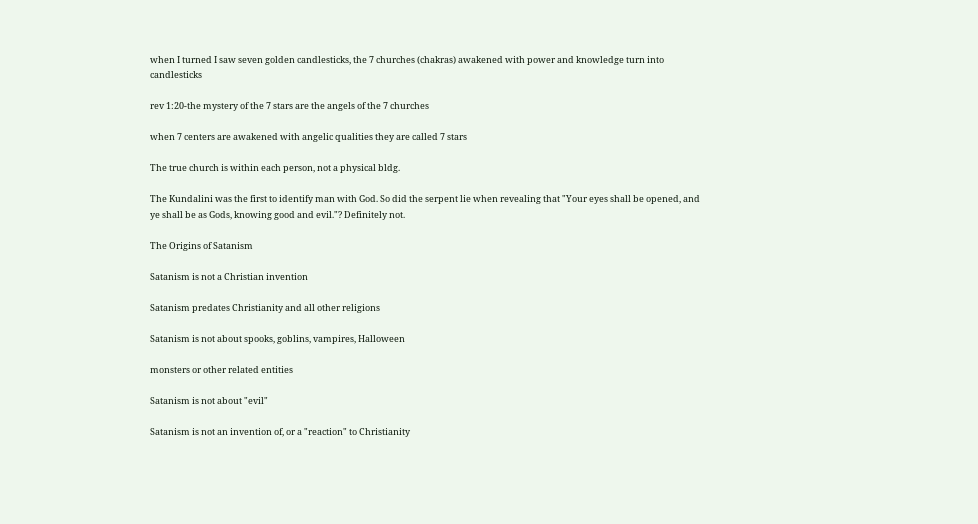when I turned I saw seven golden candlesticks, the 7 churches (chakras) awakened with power and knowledge turn into candlesticks

rev 1:20-the mystery of the 7 stars are the angels of the 7 churches

when 7 centers are awakened with angelic qualities they are called 7 stars

The true church is within each person, not a physical bldg.

The Kundalini was the first to identify man with God. So did the serpent lie when revealing that "Your eyes shall be opened, and ye shall be as Gods, knowing good and evil."? Definitely not.

The Origins of Satanism

Satanism is not a Christian invention

Satanism predates Christianity and all other religions

Satanism is not about spooks, goblins, vampires, Halloween

monsters or other related entities

Satanism is not about "evil"

Satanism is not an invention of, or a "reaction" to Christianity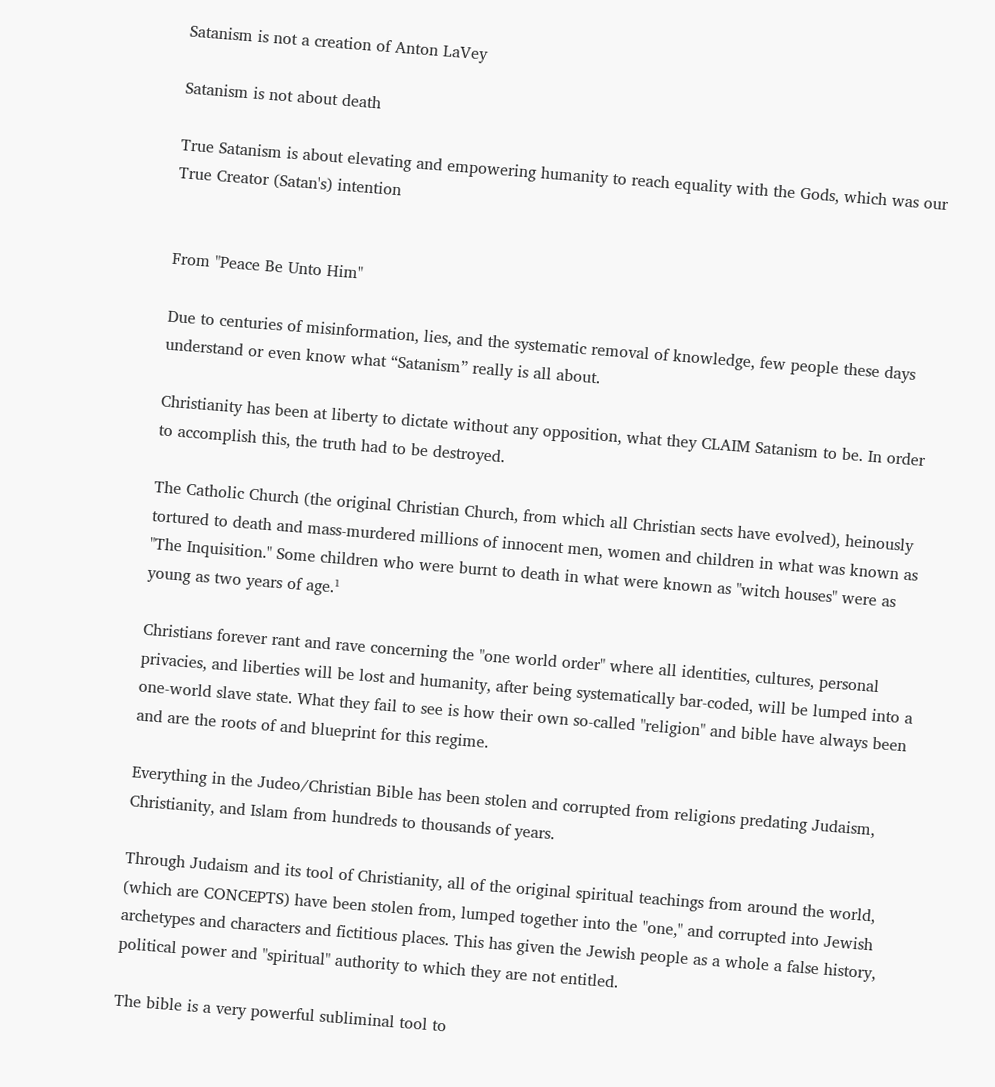Satanism is not a creation of Anton LaVey

Satanism is not about death

True Satanism is about elevating and empowering humanity to reach equality with the Gods, which was our True Creator (Satan's) intention


From "Peace Be Unto Him"

Due to centuries of misinformation, lies, and the systematic removal of knowledge, few people these days understand or even know what “Satanism” really is all about.

Christianity has been at liberty to dictate without any opposition, what they CLAIM Satanism to be. In order to accomplish this, the truth had to be destroyed.

The Catholic Church (the original Christian Church, from which all Christian sects have evolved), heinously tortured to death and mass-murdered millions of innocent men, women and children in what was known as "The Inquisition." Some children who were burnt to death in what were known as "witch houses" were as young as two years of age.¹

Christians forever rant and rave concerning the "one world order" where all identities, cultures, personal privacies, and liberties will be lost and humanity, after being systematically bar-coded, will be lumped into a one-world slave state. What they fail to see is how their own so-called "religion" and bible have always been and are the roots of and blueprint for this regime.

Everything in the Judeo/Christian Bible has been stolen and corrupted from religions predating Judaism, Christianity, and Islam from hundreds to thousands of years.

Through Judaism and its tool of Christianity, all of the original spiritual teachings from around the world, (which are CONCEPTS) have been stolen from, lumped together into the "one," and corrupted into Jewish archetypes and characters and fictitious places. This has given the Jewish people as a whole a false history, political power and "spiritual" authority to which they are not entitled.

The bible is a very powerful subliminal tool to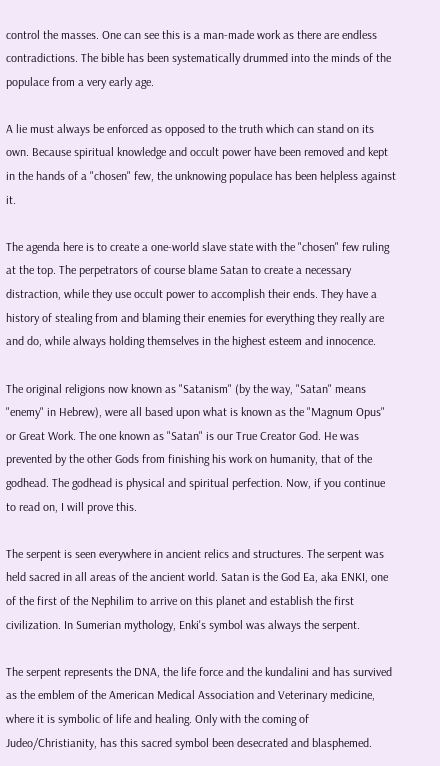control the masses. One can see this is a man-made work as there are endless contradictions. The bible has been systematically drummed into the minds of the populace from a very early age.

A lie must always be enforced as opposed to the truth which can stand on its own. Because spiritual knowledge and occult power have been removed and kept in the hands of a "chosen" few, the unknowing populace has been helpless against it.

The agenda here is to create a one-world slave state with the "chosen" few ruling at the top. The perpetrators of course blame Satan to create a necessary distraction, while they use occult power to accomplish their ends. They have a history of stealing from and blaming their enemies for everything they really are and do, while always holding themselves in the highest esteem and innocence.

The original religions now known as "Satanism" (by the way, "Satan" means "enemy" in Hebrew), were all based upon what is known as the "Magnum Opus" or Great Work. The one known as "Satan" is our True Creator God. He was prevented by the other Gods from finishing his work on humanity, that of the godhead. The godhead is physical and spiritual perfection. Now, if you continue to read on, I will prove this.

The serpent is seen everywhere in ancient relics and structures. The serpent was held sacred in all areas of the ancient world. Satan is the God Ea, aka ENKI, one of the first of the Nephilim to arrive on this planet and establish the first civilization. In Sumerian mythology, Enki's symbol was always the serpent.

The serpent represents the DNA, the life force and the kundalini and has survived as the emblem of the American Medical Association and Veterinary medicine, where it is symbolic of life and healing. Only with the coming of Judeo/Christianity, has this sacred symbol been desecrated and blasphemed.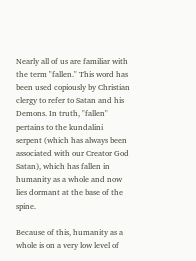Nearly all of us are familiar with the term "fallen." This word has been used copiously by Christian clergy to refer to Satan and his Demons. In truth, "fallen" pertains to the kundalini serpent (which has always been associated with our Creator God Satan), which has fallen in humanity as a whole and now lies dormant at the base of the spine.

Because of this, humanity as a whole is on a very low level of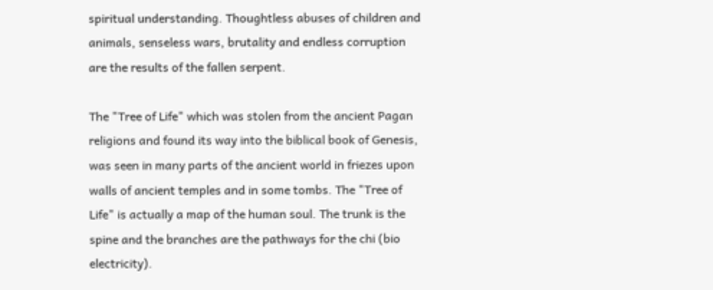spiritual understanding. Thoughtless abuses of children and animals, senseless wars, brutality and endless corruption are the results of the fallen serpent.

The "Tree of Life" which was stolen from the ancient Pagan religions and found its way into the biblical book of Genesis, was seen in many parts of the ancient world in friezes upon walls of ancient temples and in some tombs. The "Tree of Life" is actually a map of the human soul. The trunk is the spine and the branches are the pathways for the chi (bio electricity).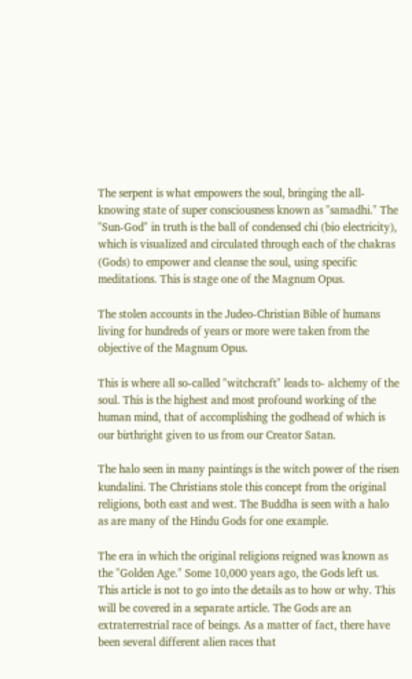The serpent is what empowers the soul, bringing the all-knowing state of super consciousness known as "samadhi." The "Sun-God" in truth is the ball of condensed chi (bio electricity), which is visualized and circulated through each of the chakras (Gods) to empower and cleanse the soul, using specific meditations. This is stage one of the Magnum Opus.

The stolen accounts in the Judeo-Christian Bible of humans living for hundreds of years or more were taken from the objective of the Magnum Opus.

This is where all so-called "witchcraft" leads to- alchemy of the soul. This is the highest and most profound working of the human mind, that of accomplishing the godhead of which is our birthright given to us from our Creator Satan.

The halo seen in many paintings is the witch power of the risen kundalini. The Christians stole this concept from the original religions, both east and west. The Buddha is seen with a halo as are many of the Hindu Gods for one example.

The era in which the original religions reigned was known as the "Golden Age." Some 10,000 years ago, the Gods left us. This article is not to go into the details as to how or why. This will be covered in a separate article. The Gods are an extraterrestrial race of beings. As a matter of fact, there have been several different alien races that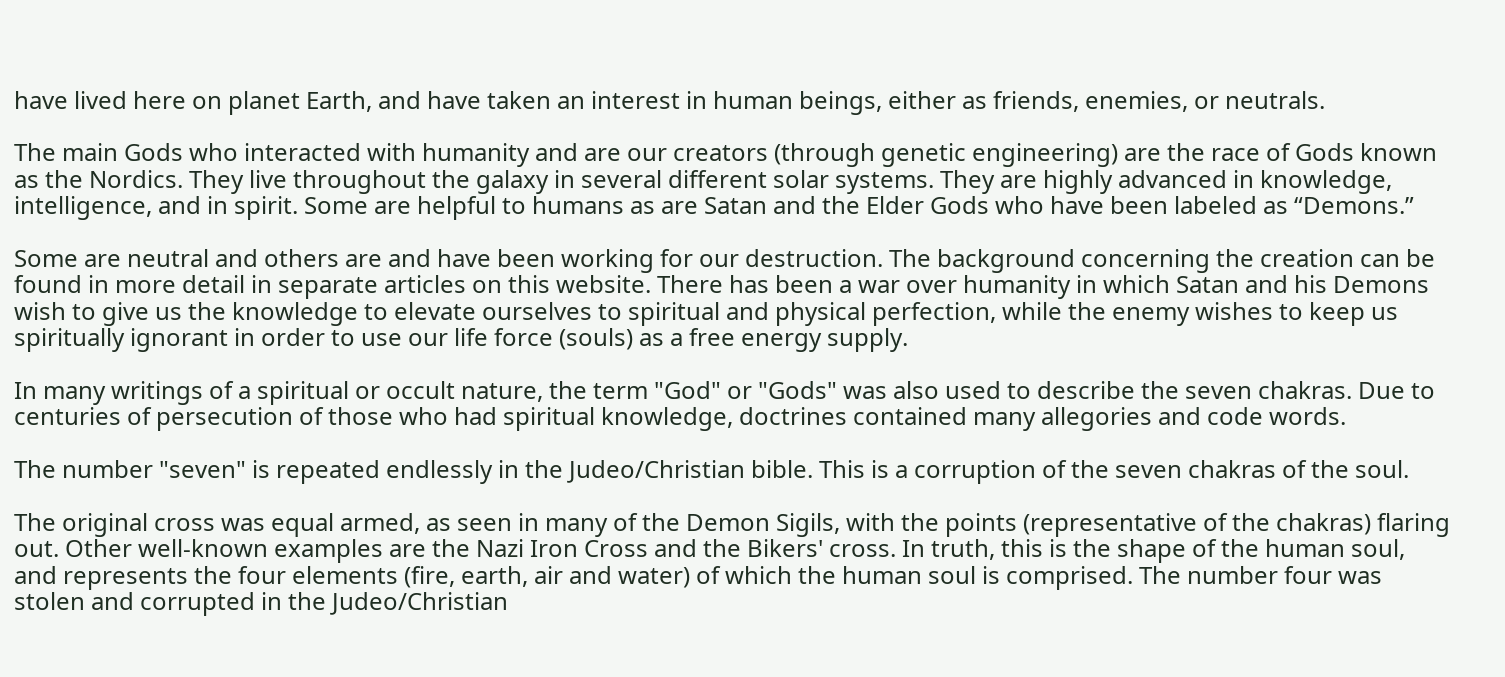have lived here on planet Earth, and have taken an interest in human beings, either as friends, enemies, or neutrals.

The main Gods who interacted with humanity and are our creators (through genetic engineering) are the race of Gods known as the Nordics. They live throughout the galaxy in several different solar systems. They are highly advanced in knowledge, intelligence, and in spirit. Some are helpful to humans as are Satan and the Elder Gods who have been labeled as “Demons.”

Some are neutral and others are and have been working for our destruction. The background concerning the creation can be found in more detail in separate articles on this website. There has been a war over humanity in which Satan and his Demons wish to give us the knowledge to elevate ourselves to spiritual and physical perfection, while the enemy wishes to keep us spiritually ignorant in order to use our life force (souls) as a free energy supply.

In many writings of a spiritual or occult nature, the term "God" or "Gods" was also used to describe the seven chakras. Due to centuries of persecution of those who had spiritual knowledge, doctrines contained many allegories and code words.

The number "seven" is repeated endlessly in the Judeo/Christian bible. This is a corruption of the seven chakras of the soul.

The original cross was equal armed, as seen in many of the Demon Sigils, with the points (representative of the chakras) flaring out. Other well-known examples are the Nazi Iron Cross and the Bikers' cross. In truth, this is the shape of the human soul, and represents the four elements (fire, earth, air and water) of which the human soul is comprised. The number four was stolen and corrupted in the Judeo/Christian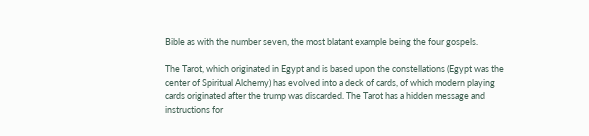Bible as with the number seven, the most blatant example being the four gospels.

The Tarot, which originated in Egypt and is based upon the constellations (Egypt was the center of Spiritual Alchemy) has evolved into a deck of cards, of which modern playing cards originated after the trump was discarded. The Tarot has a hidden message and instructions for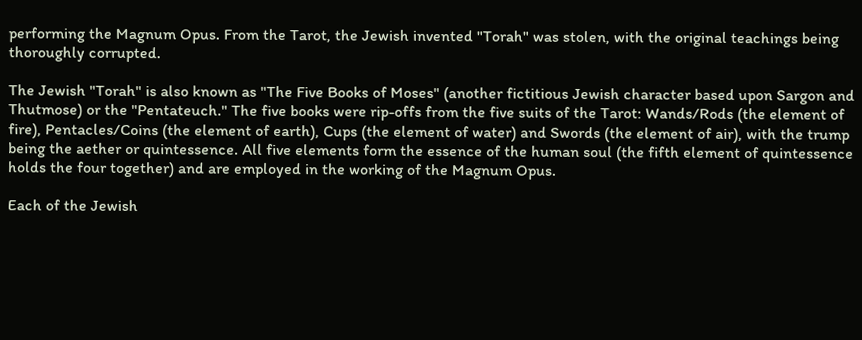performing the Magnum Opus. From the Tarot, the Jewish invented "Torah" was stolen, with the original teachings being thoroughly corrupted.

The Jewish "Torah" is also known as "The Five Books of Moses" (another fictitious Jewish character based upon Sargon and Thutmose) or the "Pentateuch." The five books were rip-offs from the five suits of the Tarot: Wands/Rods (the element of fire), Pentacles/Coins (the element of earth), Cups (the element of water) and Swords (the element of air), with the trump being the aether or quintessence. All five elements form the essence of the human soul (the fifth element of quintessence holds the four together) and are employed in the working of the Magnum Opus.

Each of the Jewish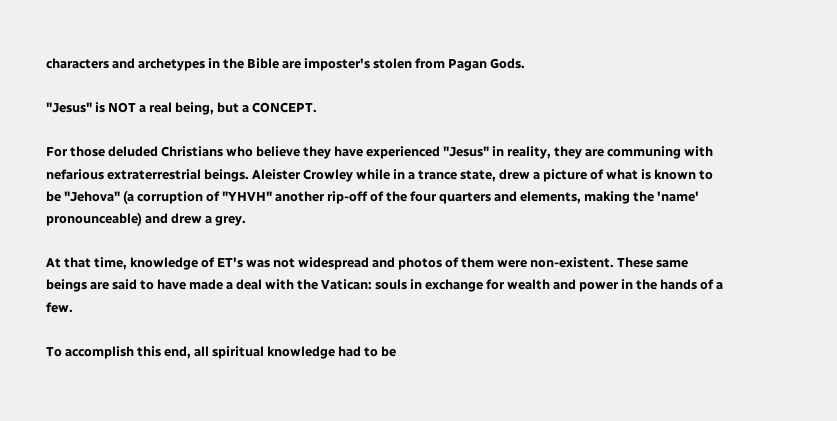characters and archetypes in the Bible are imposter's stolen from Pagan Gods.

"Jesus" is NOT a real being, but a CONCEPT.

For those deluded Christians who believe they have experienced "Jesus" in reality, they are communing with nefarious extraterrestrial beings. Aleister Crowley while in a trance state, drew a picture of what is known to be "Jehova" (a corruption of "YHVH" another rip-off of the four quarters and elements, making the 'name' pronounceable) and drew a grey.

At that time, knowledge of ET's was not widespread and photos of them were non-existent. These same beings are said to have made a deal with the Vatican: souls in exchange for wealth and power in the hands of a few.

To accomplish this end, all spiritual knowledge had to be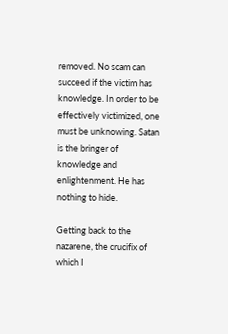removed. No scam can succeed if the victim has knowledge. In order to be effectively victimized, one must be unknowing. Satan is the bringer of knowledge and enlightenment. He has nothing to hide.

Getting back to the nazarene, the crucifix of which I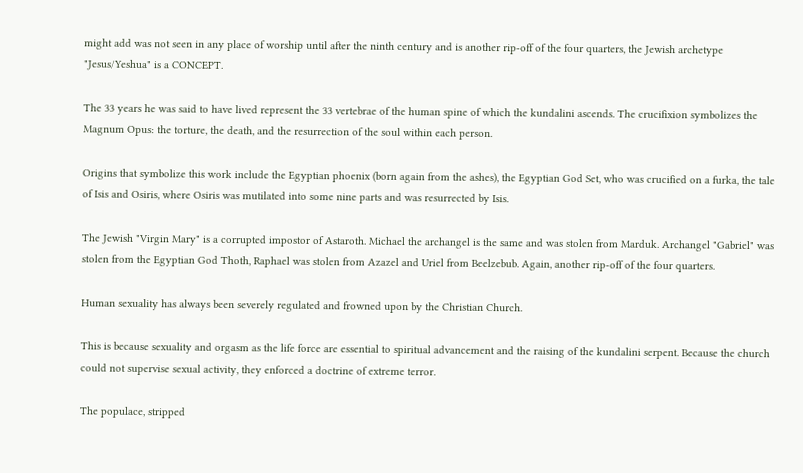might add was not seen in any place of worship until after the ninth century and is another rip-off of the four quarters, the Jewish archetype "Jesus/Yeshua" is a CONCEPT.

The 33 years he was said to have lived represent the 33 vertebrae of the human spine of which the kundalini ascends. The crucifixion symbolizes the Magnum Opus: the torture, the death, and the resurrection of the soul within each person.

Origins that symbolize this work include the Egyptian phoenix (born again from the ashes), the Egyptian God Set, who was crucified on a furka, the tale of Isis and Osiris, where Osiris was mutilated into some nine parts and was resurrected by Isis.

The Jewish "Virgin Mary" is a corrupted impostor of Astaroth. Michael the archangel is the same and was stolen from Marduk. Archangel "Gabriel" was stolen from the Egyptian God Thoth, Raphael was stolen from Azazel and Uriel from Beelzebub. Again, another rip-off of the four quarters.

Human sexuality has always been severely regulated and frowned upon by the Christian Church.

This is because sexuality and orgasm as the life force are essential to spiritual advancement and the raising of the kundalini serpent. Because the church could not supervise sexual activity, they enforced a doctrine of extreme terror.

The populace, stripped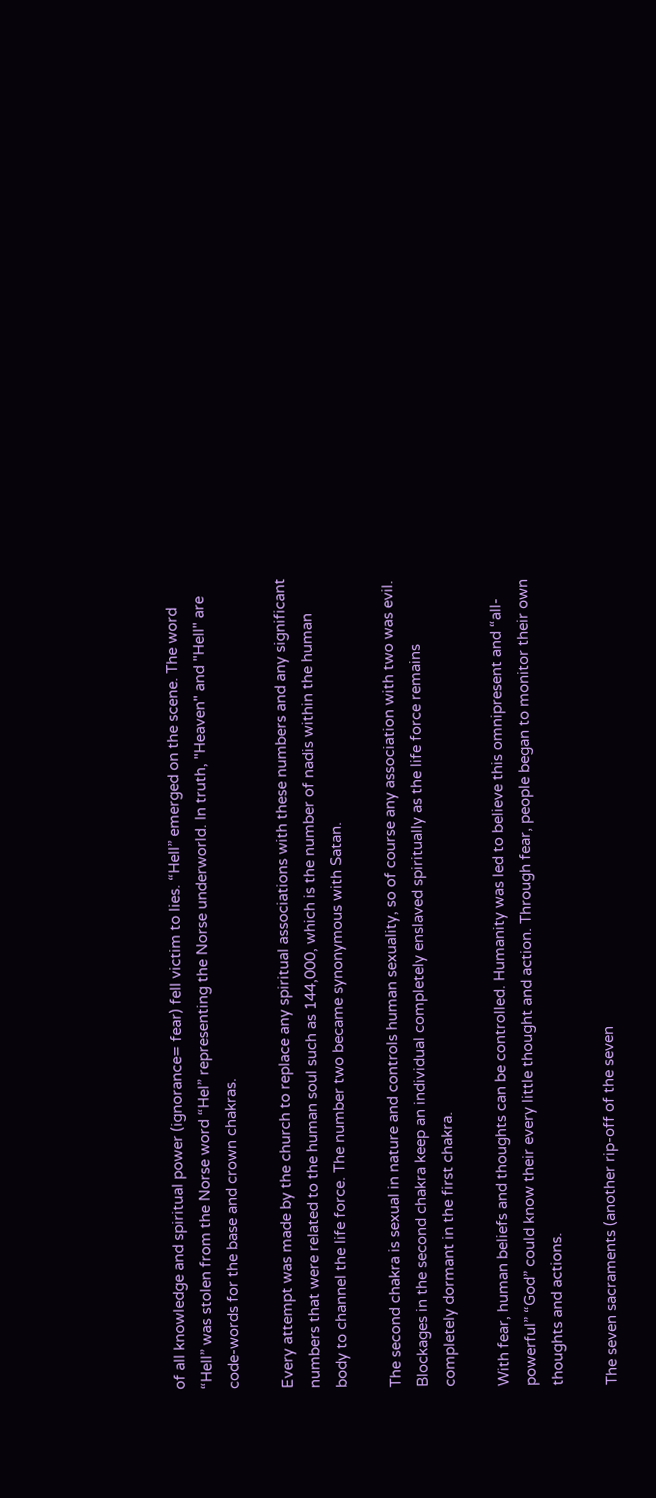of all knowledge and spiritual power (ignorance= fear) fell victim to lies. “Hell” emerged on the scene. The word “Hell” was stolen from the Norse word “Hel” representing the Norse underworld. In truth, "Heaven" and "Hell" are code-words for the base and crown chakras.

Every attempt was made by the church to replace any spiritual associations with these numbers and any significant numbers that were related to the human soul such as 144,000, which is the number of nadis within the human body to channel the life force. The number two became synonymous with Satan.

The second chakra is sexual in nature and controls human sexuality, so of course any association with two was evil. Blockages in the second chakra keep an individual completely enslaved spiritually as the life force remains completely dormant in the first chakra.

With fear, human beliefs and thoughts can be controlled. Humanity was led to believe this omnipresent and “all-powerful” “God” could know their every little thought and action. Through fear, people began to monitor their own thoughts and actions.

The seven sacraments (another rip-off of the seven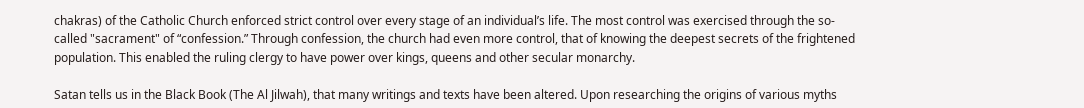chakras) of the Catholic Church enforced strict control over every stage of an individual’s life. The most control was exercised through the so-called "sacrament" of “confession.” Through confession, the church had even more control, that of knowing the deepest secrets of the frightened population. This enabled the ruling clergy to have power over kings, queens and other secular monarchy.

Satan tells us in the Black Book (The Al Jilwah), that many writings and texts have been altered. Upon researching the origins of various myths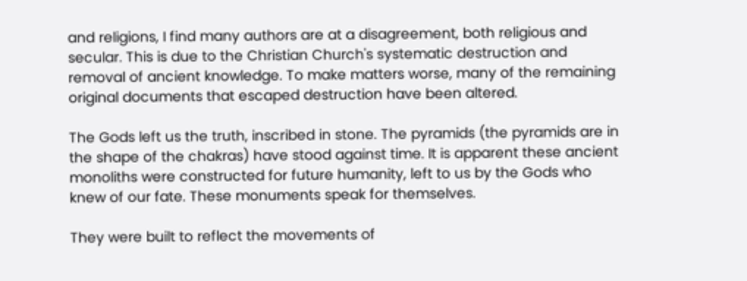and religions, I find many authors are at a disagreement, both religious and secular. This is due to the Christian Church's systematic destruction and removal of ancient knowledge. To make matters worse, many of the remaining original documents that escaped destruction have been altered.

The Gods left us the truth, inscribed in stone. The pyramids (the pyramids are in the shape of the chakras) have stood against time. It is apparent these ancient monoliths were constructed for future humanity, left to us by the Gods who knew of our fate. These monuments speak for themselves.

They were built to reflect the movements of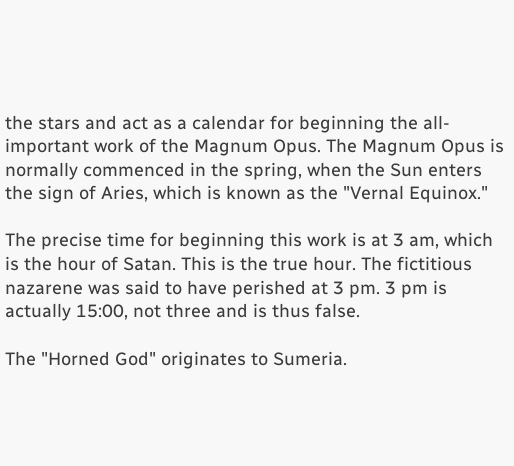the stars and act as a calendar for beginning the all-important work of the Magnum Opus. The Magnum Opus is normally commenced in the spring, when the Sun enters the sign of Aries, which is known as the "Vernal Equinox."

The precise time for beginning this work is at 3 am, which is the hour of Satan. This is the true hour. The fictitious nazarene was said to have perished at 3 pm. 3 pm is actually 15:00, not three and is thus false.

The "Horned God" originates to Sumeria.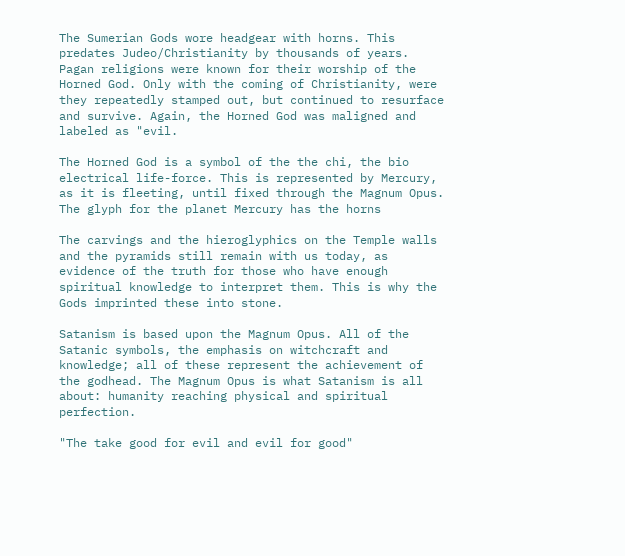The Sumerian Gods wore headgear with horns. This predates Judeo/Christianity by thousands of years. Pagan religions were known for their worship of the Horned God. Only with the coming of Christianity, were they repeatedly stamped out, but continued to resurface and survive. Again, the Horned God was maligned and labeled as "evil.

The Horned God is a symbol of the the chi, the bio electrical life-force. This is represented by Mercury, as it is fleeting, until fixed through the Magnum Opus. The glyph for the planet Mercury has the horns

The carvings and the hieroglyphics on the Temple walls and the pyramids still remain with us today, as evidence of the truth for those who have enough spiritual knowledge to interpret them. This is why the Gods imprinted these into stone.

Satanism is based upon the Magnum Opus. All of the Satanic symbols, the emphasis on witchcraft and knowledge; all of these represent the achievement of the godhead. The Magnum Opus is what Satanism is all about: humanity reaching physical and spiritual perfection.

"The take good for evil and evil for good"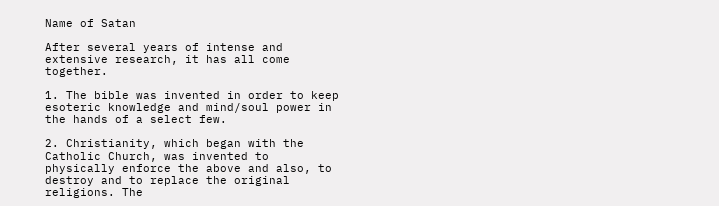Name of Satan

After several years of intense and extensive research, it has all come together.

1. The bible was invented in order to keep esoteric knowledge and mind/soul power in the hands of a select few.

2. Christianity, which began with the Catholic Church, was invented to physically enforce the above and also, to destroy and to replace the original religions. The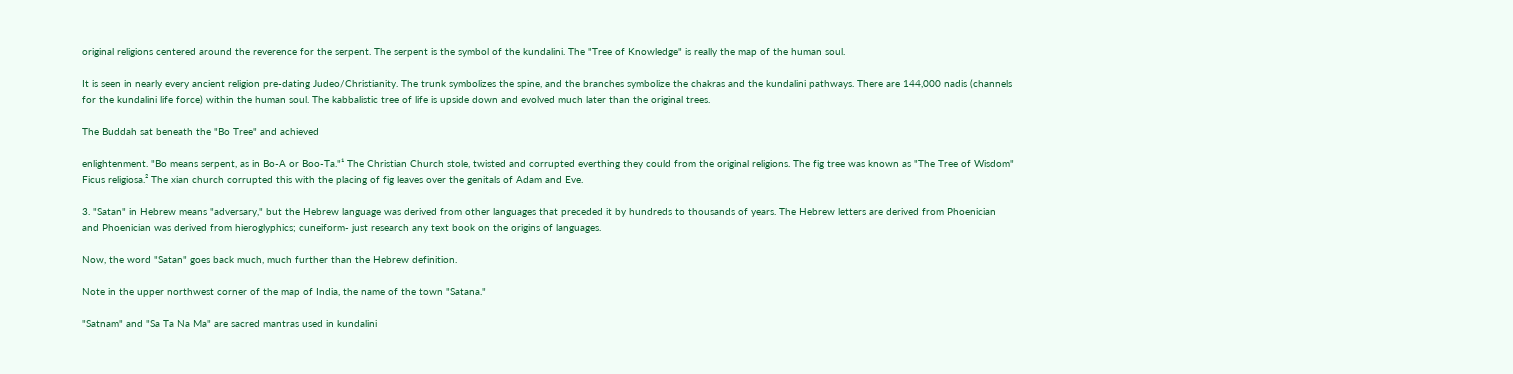original religions centered around the reverence for the serpent. The serpent is the symbol of the kundalini. The "Tree of Knowledge" is really the map of the human soul.

It is seen in nearly every ancient religion pre-dating Judeo/Christianity. The trunk symbolizes the spine, and the branches symbolize the chakras and the kundalini pathways. There are 144,000 nadis (channels for the kundalini life force) within the human soul. The kabbalistic tree of life is upside down and evolved much later than the original trees.

The Buddah sat beneath the "Bo Tree" and achieved

enlightenment. "Bo means serpent, as in Bo-A or Boo-Ta."¹ The Christian Church stole, twisted and corrupted everthing they could from the original religions. The fig tree was known as "The Tree of Wisdom" Ficus religiosa.² The xian church corrupted this with the placing of fig leaves over the genitals of Adam and Eve.

3. "Satan" in Hebrew means "adversary," but the Hebrew language was derived from other languages that preceded it by hundreds to thousands of years. The Hebrew letters are derived from Phoenician and Phoenician was derived from hieroglyphics; cuneiform- just research any text book on the origins of languages.

Now, the word "Satan" goes back much, much further than the Hebrew definition.

Note in the upper northwest corner of the map of India, the name of the town "Satana."

"Satnam" and "Sa Ta Na Ma" are sacred mantras used in kundalini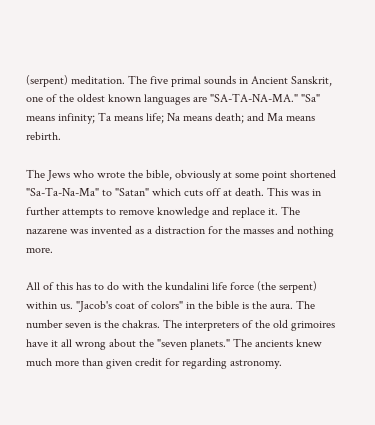(serpent) meditation. The five primal sounds in Ancient Sanskrit, one of the oldest known languages are "SA-TA-NA-MA." "Sa" means infinity; Ta means life; Na means death; and Ma means rebirth.

The Jews who wrote the bible, obviously at some point shortened "Sa-Ta-Na-Ma" to "Satan" which cuts off at death. This was in further attempts to remove knowledge and replace it. The nazarene was invented as a distraction for the masses and nothing more.

All of this has to do with the kundalini life force (the serpent) within us. "Jacob's coat of colors" in the bible is the aura. The number seven is the chakras. The interpreters of the old grimoires have it all wrong about the "seven planets." The ancients knew much more than given credit for regarding astronomy.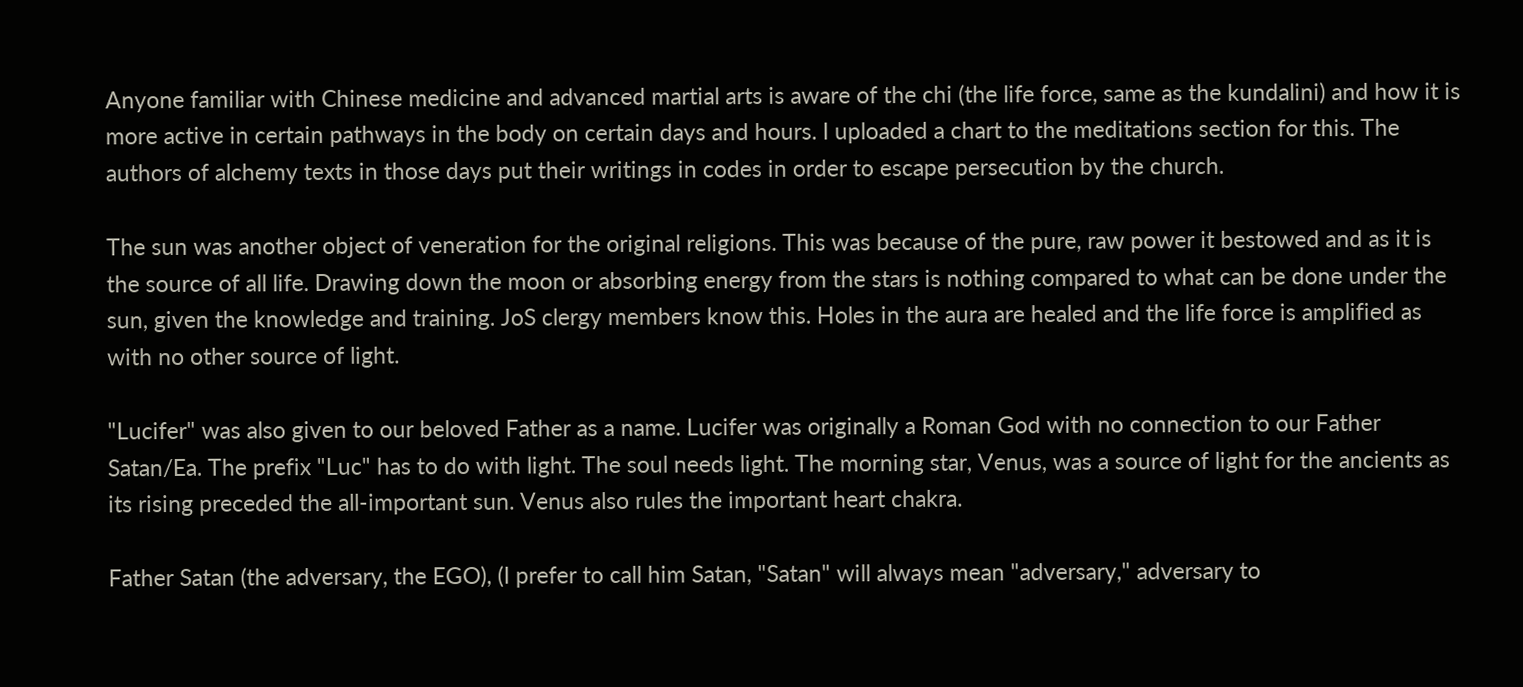Anyone familiar with Chinese medicine and advanced martial arts is aware of the chi (the life force, same as the kundalini) and how it is more active in certain pathways in the body on certain days and hours. I uploaded a chart to the meditations section for this. The authors of alchemy texts in those days put their writings in codes in order to escape persecution by the church.

The sun was another object of veneration for the original religions. This was because of the pure, raw power it bestowed and as it is the source of all life. Drawing down the moon or absorbing energy from the stars is nothing compared to what can be done under the sun, given the knowledge and training. JoS clergy members know this. Holes in the aura are healed and the life force is amplified as with no other source of light.

"Lucifer" was also given to our beloved Father as a name. Lucifer was originally a Roman God with no connection to our Father Satan/Ea. The prefix "Luc" has to do with light. The soul needs light. The morning star, Venus, was a source of light for the ancients as its rising preceded the all-important sun. Venus also rules the important heart chakra.

Father Satan (the adversary, the EGO), (I prefer to call him Satan, "Satan" will always mean "adversary," adversary to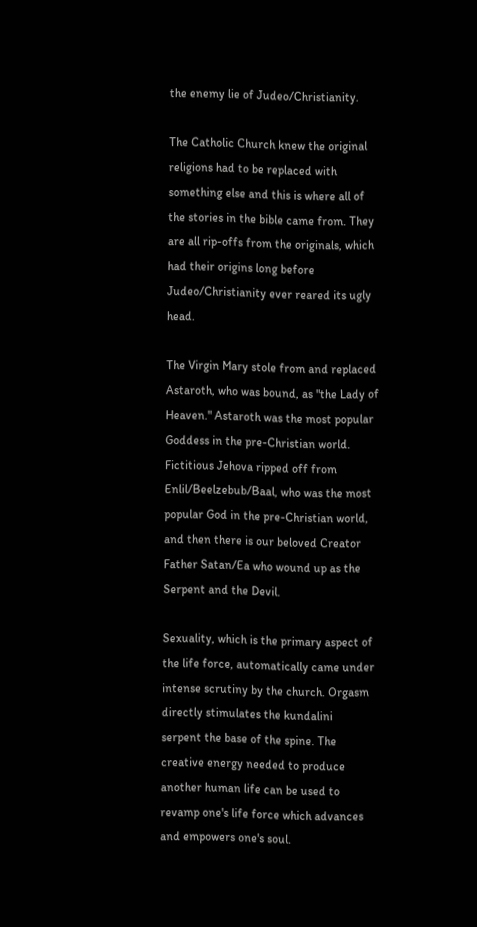the enemy lie of Judeo/Christianity.

The Catholic Church knew the original religions had to be replaced with something else and this is where all of the stories in the bible came from. They are all rip-offs from the originals, which had their origins long before Judeo/Christianity ever reared its ugly head.

The Virgin Mary stole from and replaced Astaroth, who was bound, as "the Lady of Heaven." Astaroth was the most popular Goddess in the pre-Christian world. Fictitious Jehova ripped off from Enlil/Beelzebub/Baal, who was the most popular God in the pre-Christian world, and then there is our beloved Creator Father Satan/Ea who wound up as the Serpent and the Devil.

Sexuality, which is the primary aspect of the life force, automatically came under intense scrutiny by the church. Orgasm directly stimulates the kundalini serpent the base of the spine. The creative energy needed to produce another human life can be used to revamp one's life force which advances and empowers one's soul.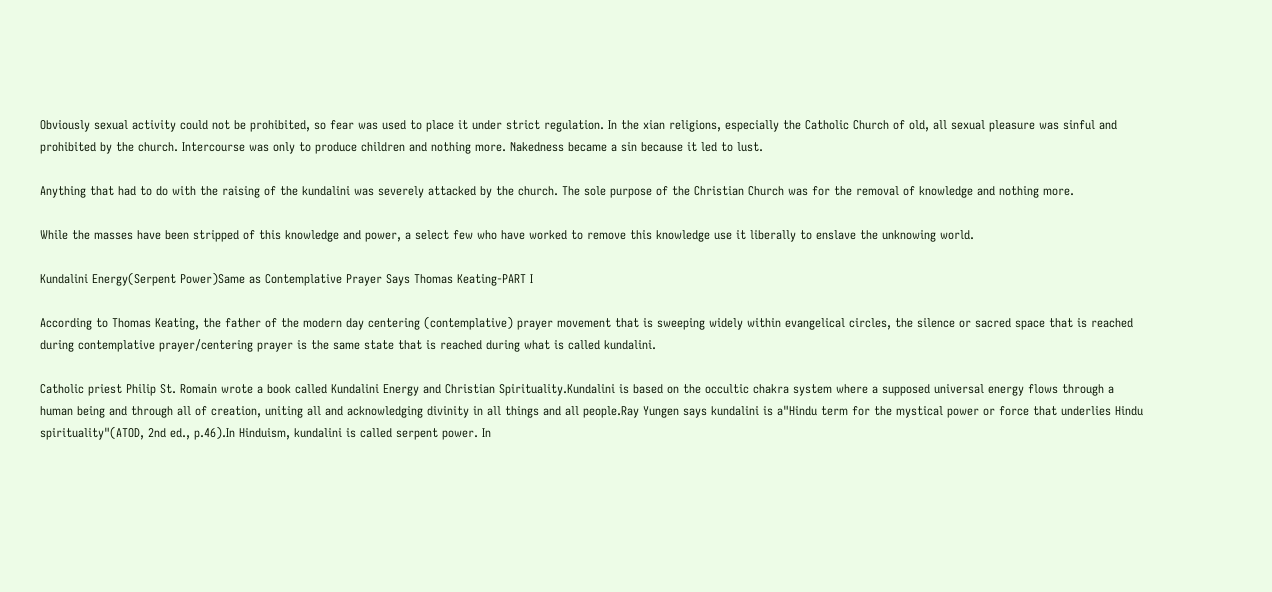Obviously sexual activity could not be prohibited, so fear was used to place it under strict regulation. In the xian religions, especially the Catholic Church of old, all sexual pleasure was sinful and prohibited by the church. Intercourse was only to produce children and nothing more. Nakedness became a sin because it led to lust.

Anything that had to do with the raising of the kundalini was severely attacked by the church. The sole purpose of the Christian Church was for the removal of knowledge and nothing more.

While the masses have been stripped of this knowledge and power, a select few who have worked to remove this knowledge use it liberally to enslave the unknowing world.

Kundalini Energy(Serpent Power)Same as Contemplative Prayer Says Thomas Keating-PART I

According to Thomas Keating, the father of the modern day centering (contemplative) prayer movement that is sweeping widely within evangelical circles, the silence or sacred space that is reached during contemplative prayer/centering prayer is the same state that is reached during what is called kundalini.

Catholic priest Philip St. Romain wrote a book called Kundalini Energy and Christian Spirituality.Kundalini is based on the occultic chakra system where a supposed universal energy flows through a human being and through all of creation, uniting all and acknowledging divinity in all things and all people.Ray Yungen says kundalini is a"Hindu term for the mystical power or force that underlies Hindu spirituality"(ATOD, 2nd ed., p.46).In Hinduism, kundalini is called serpent power. In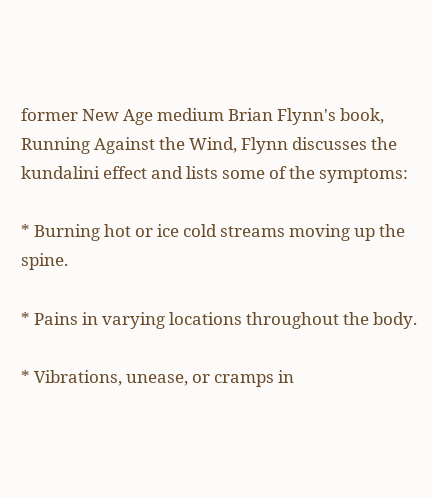former New Age medium Brian Flynn's book, Running Against the Wind, Flynn discusses the kundalini effect and lists some of the symptoms:

* Burning hot or ice cold streams moving up the spine.

* Pains in varying locations throughout the body.

* Vibrations, unease, or cramps in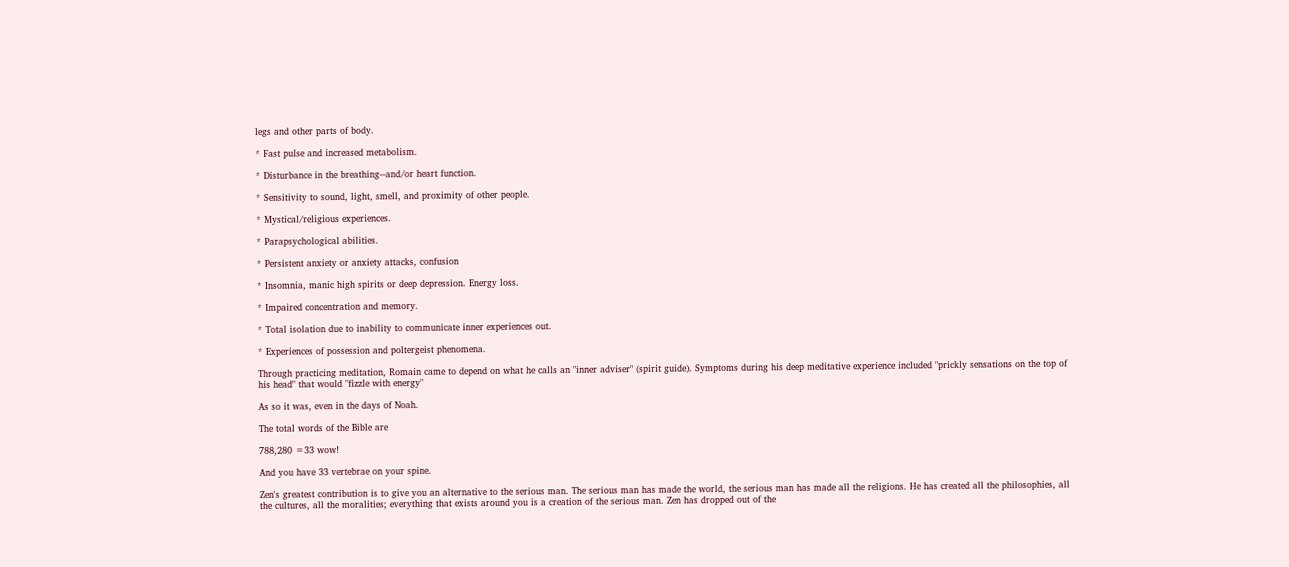legs and other parts of body.

* Fast pulse and increased metabolism.

* Disturbance in the breathing--and/or heart function.

* Sensitivity to sound, light, smell, and proximity of other people.

* Mystical/religious experiences.

* Parapsychological abilities.

* Persistent anxiety or anxiety attacks, confusion

* Insomnia, manic high spirits or deep depression. Energy loss.

* Impaired concentration and memory.

* Total isolation due to inability to communicate inner experiences out.

* Experiences of possession and poltergeist phenomena.

Through practicing meditation, Romain came to depend on what he calls an "inner adviser" (spirit guide). Symptoms during his deep meditative experience included "prickly sensations on the top of his head" that would "fizzle with energy"

As so it was, even in the days of Noah.

The total words of the Bible are

788,280 =33 wow!

And you have 33 vertebrae on your spine.

Zen's greatest contribution is to give you an alternative to the serious man. The serious man has made the world, the serious man has made all the religions. He has created all the philosophies, all the cultures, all the moralities; everything that exists around you is a creation of the serious man. Zen has dropped out of the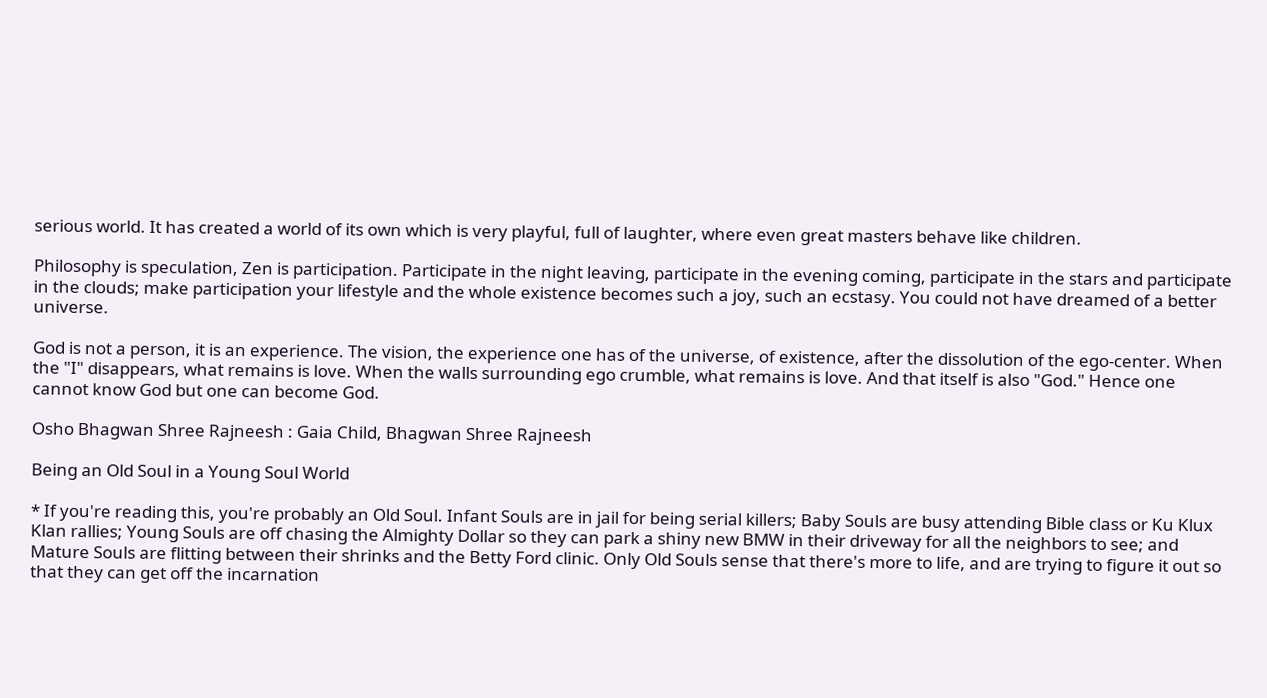serious world. It has created a world of its own which is very playful, full of laughter, where even great masters behave like children.

Philosophy is speculation, Zen is participation. Participate in the night leaving, participate in the evening coming, participate in the stars and participate in the clouds; make participation your lifestyle and the whole existence becomes such a joy, such an ecstasy. You could not have dreamed of a better universe.

God is not a person, it is an experience. The vision, the experience one has of the universe, of existence, after the dissolution of the ego-center. When the "I" disappears, what remains is love. When the walls surrounding ego crumble, what remains is love. And that itself is also "God." Hence one cannot know God but one can become God.

Osho Bhagwan Shree Rajneesh : Gaia Child, Bhagwan Shree Rajneesh

Being an Old Soul in a Young Soul World

* If you're reading this, you're probably an Old Soul. Infant Souls are in jail for being serial killers; Baby Souls are busy attending Bible class or Ku Klux Klan rallies; Young Souls are off chasing the Almighty Dollar so they can park a shiny new BMW in their driveway for all the neighbors to see; and Mature Souls are flitting between their shrinks and the Betty Ford clinic. Only Old Souls sense that there's more to life, and are trying to figure it out so that they can get off the incarnation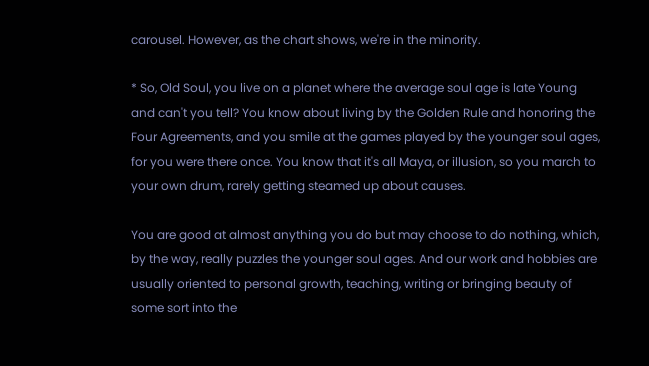carousel. However, as the chart shows, we're in the minority.

* So, Old Soul, you live on a planet where the average soul age is late Young and can't you tell? You know about living by the Golden Rule and honoring the Four Agreements, and you smile at the games played by the younger soul ages, for you were there once. You know that it's all Maya, or illusion, so you march to your own drum, rarely getting steamed up about causes.

You are good at almost anything you do but may choose to do nothing, which, by the way, really puzzles the younger soul ages. And our work and hobbies are usually oriented to personal growth, teaching, writing or bringing beauty of some sort into the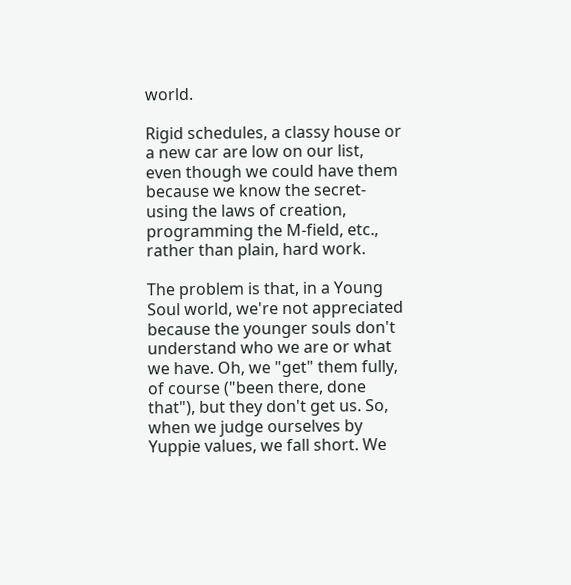world.

Rigid schedules, a classy house or a new car are low on our list, even though we could have them because we know the secret-using the laws of creation, programming the M-field, etc., rather than plain, hard work.

The problem is that, in a Young Soul world, we're not appreciated because the younger souls don't understand who we are or what we have. Oh, we "get" them fully, of course ("been there, done that"), but they don't get us. So, when we judge ourselves by Yuppie values, we fall short. We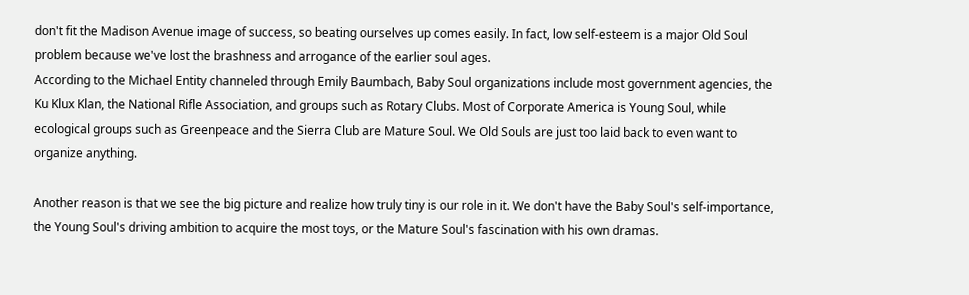don't fit the Madison Avenue image of success, so beating ourselves up comes easily. In fact, low self-esteem is a major Old Soul problem because we've lost the brashness and arrogance of the earlier soul ages.
According to the Michael Entity channeled through Emily Baumbach, Baby Soul organizations include most government agencies, the Ku Klux Klan, the National Rifle Association, and groups such as Rotary Clubs. Most of Corporate America is Young Soul, while ecological groups such as Greenpeace and the Sierra Club are Mature Soul. We Old Souls are just too laid back to even want to organize anything.

Another reason is that we see the big picture and realize how truly tiny is our role in it. We don't have the Baby Soul's self-importance, the Young Soul's driving ambition to acquire the most toys, or the Mature Soul's fascination with his own dramas.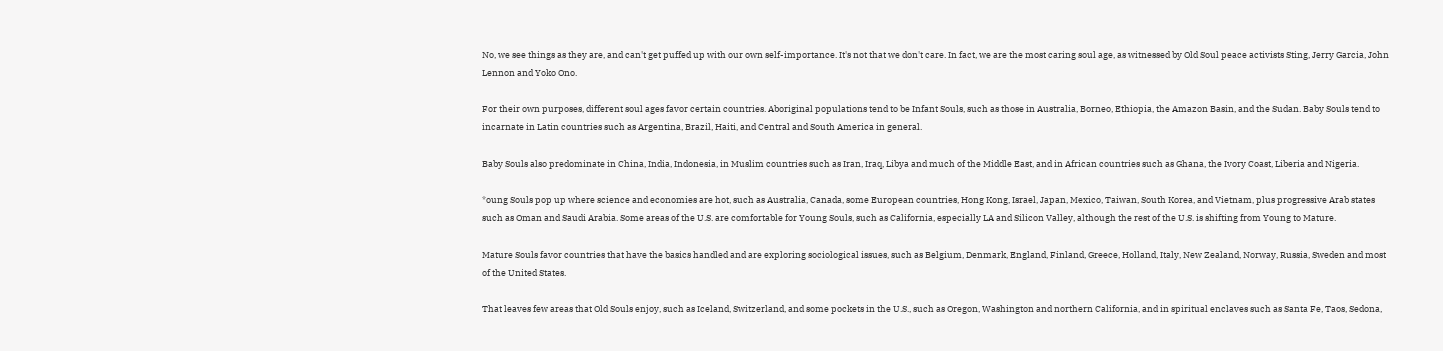No, we see things as they are, and can't get puffed up with our own self-importance. It's not that we don't care. In fact, we are the most caring soul age, as witnessed by Old Soul peace activists Sting, Jerry Garcia, John Lennon and Yoko Ono.

For their own purposes, different soul ages favor certain countries. Aboriginal populations tend to be Infant Souls, such as those in Australia, Borneo, Ethiopia, the Amazon Basin, and the Sudan. Baby Souls tend to incarnate in Latin countries such as Argentina, Brazil, Haiti, and Central and South America in general.

Baby Souls also predominate in China, India, Indonesia, in Muslim countries such as Iran, Iraq, Libya and much of the Middle East, and in African countries such as Ghana, the Ivory Coast, Liberia and Nigeria.

*oung Souls pop up where science and economies are hot, such as Australia, Canada, some European countries, Hong Kong, Israel, Japan, Mexico, Taiwan, South Korea, and Vietnam, plus progressive Arab states such as Oman and Saudi Arabia. Some areas of the U.S. are comfortable for Young Souls, such as California, especially LA and Silicon Valley, although the rest of the U.S. is shifting from Young to Mature.

Mature Souls favor countries that have the basics handled and are exploring sociological issues, such as Belgium, Denmark, England, Finland, Greece, Holland, Italy, New Zealand, Norway, Russia, Sweden and most of the United States.

That leaves few areas that Old Souls enjoy, such as Iceland, Switzerland, and some pockets in the U.S., such as Oregon, Washington and northern California, and in spiritual enclaves such as Santa Fe, Taos, Sedona,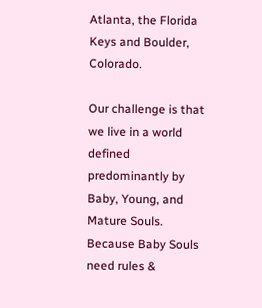Atlanta, the Florida Keys and Boulder, Colorado.

Our challenge is that we live in a world defined predominantly by Baby, Young, and Mature Souls. Because Baby Souls need rules &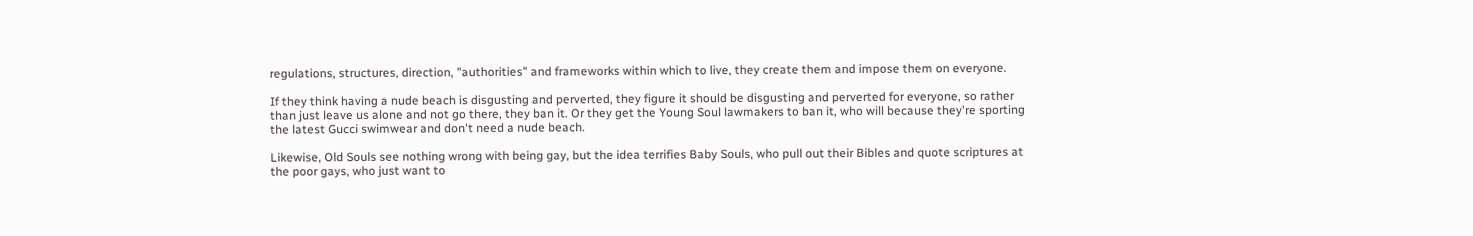regulations, structures, direction, "authorities" and frameworks within which to live, they create them and impose them on everyone.

If they think having a nude beach is disgusting and perverted, they figure it should be disgusting and perverted for everyone, so rather than just leave us alone and not go there, they ban it. Or they get the Young Soul lawmakers to ban it, who will because they're sporting the latest Gucci swimwear and don't need a nude beach.

Likewise, Old Souls see nothing wrong with being gay, but the idea terrifies Baby Souls, who pull out their Bibles and quote scriptures at the poor gays, who just want to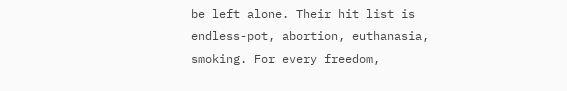be left alone. Their hit list is endless-pot, abortion, euthanasia, smoking. For every freedom,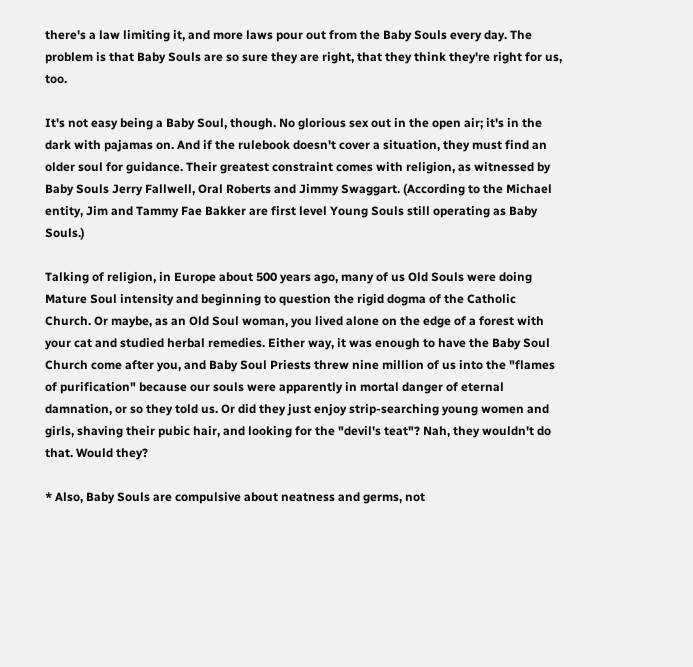there's a law limiting it, and more laws pour out from the Baby Souls every day. The problem is that Baby Souls are so sure they are right, that they think they're right for us, too.

It's not easy being a Baby Soul, though. No glorious sex out in the open air; it's in the dark with pajamas on. And if the rulebook doesn't cover a situation, they must find an older soul for guidance. Their greatest constraint comes with religion, as witnessed by Baby Souls Jerry Fallwell, Oral Roberts and Jimmy Swaggart. (According to the Michael entity, Jim and Tammy Fae Bakker are first level Young Souls still operating as Baby Souls.)

Talking of religion, in Europe about 500 years ago, many of us Old Souls were doing Mature Soul intensity and beginning to question the rigid dogma of the Catholic Church. Or maybe, as an Old Soul woman, you lived alone on the edge of a forest with your cat and studied herbal remedies. Either way, it was enough to have the Baby Soul Church come after you, and Baby Soul Priests threw nine million of us into the "flames of purification" because our souls were apparently in mortal danger of eternal damnation, or so they told us. Or did they just enjoy strip-searching young women and girls, shaving their pubic hair, and looking for the "devil's teat"? Nah, they wouldn't do that. Would they?

* Also, Baby Souls are compulsive about neatness and germs, not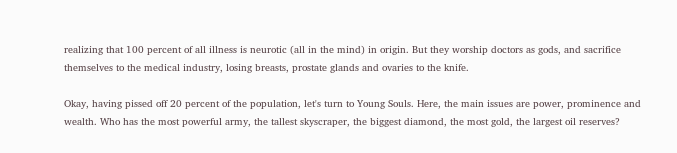realizing that 100 percent of all illness is neurotic (all in the mind) in origin. But they worship doctors as gods, and sacrifice themselves to the medical industry, losing breasts, prostate glands and ovaries to the knife.

Okay, having pissed off 20 percent of the population, let's turn to Young Souls. Here, the main issues are power, prominence and wealth. Who has the most powerful army, the tallest skyscraper, the biggest diamond, the most gold, the largest oil reserves?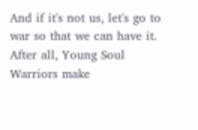And if it's not us, let's go to war so that we can have it. After all, Young Soul Warriors make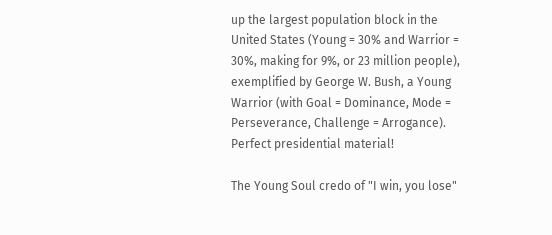up the largest population block in the United States (Young = 30% and Warrior = 30%, making for 9%, or 23 million people), exemplified by George W. Bush, a Young Warrior (with Goal = Dominance, Mode = Perseverance, Challenge = Arrogance). Perfect presidential material!

The Young Soul credo of "I win, you lose"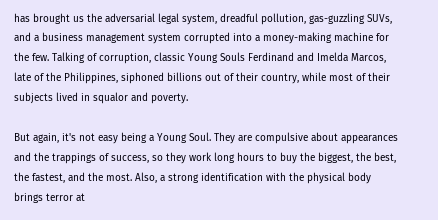has brought us the adversarial legal system, dreadful pollution, gas-guzzling SUVs, and a business management system corrupted into a money-making machine for the few. Talking of corruption, classic Young Souls Ferdinand and Imelda Marcos, late of the Philippines, siphoned billions out of their country, while most of their subjects lived in squalor and poverty.

But again, it's not easy being a Young Soul. They are compulsive about appearances and the trappings of success, so they work long hours to buy the biggest, the best, the fastest, and the most. Also, a strong identification with the physical body brings terror at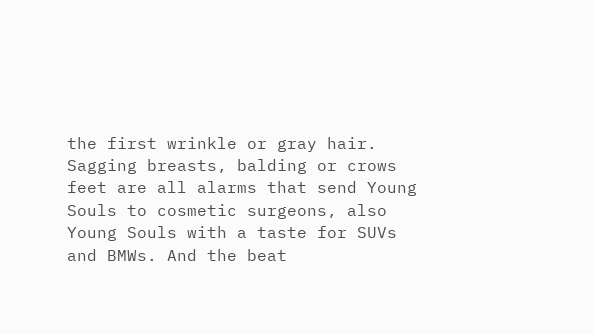the first wrinkle or gray hair. Sagging breasts, balding or crows feet are all alarms that send Young Souls to cosmetic surgeons, also Young Souls with a taste for SUVs and BMWs. And the beat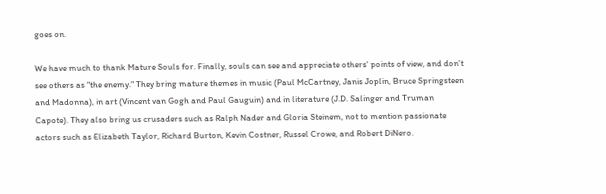goes on.

We have much to thank Mature Souls for. Finally, souls can see and appreciate others' points of view, and don't see others as "the enemy." They bring mature themes in music (Paul McCartney, Janis Joplin, Bruce Springsteen and Madonna), in art (Vincent van Gogh and Paul Gauguin) and in literature (J.D. Salinger and Truman Capote). They also bring us crusaders such as Ralph Nader and Gloria Steinem, not to mention passionate actors such as Elizabeth Taylor, Richard Burton, Kevin Costner, Russel Crowe, and Robert DiNero.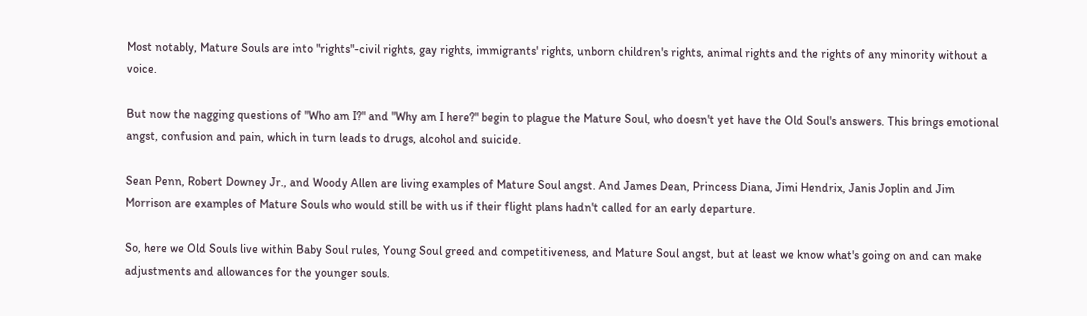Most notably, Mature Souls are into "rights"-civil rights, gay rights, immigrants' rights, unborn children's rights, animal rights and the rights of any minority without a voice.

But now the nagging questions of "Who am I?" and "Why am I here?" begin to plague the Mature Soul, who doesn't yet have the Old Soul's answers. This brings emotional angst, confusion and pain, which in turn leads to drugs, alcohol and suicide.

Sean Penn, Robert Downey Jr., and Woody Allen are living examples of Mature Soul angst. And James Dean, Princess Diana, Jimi Hendrix, Janis Joplin and Jim Morrison are examples of Mature Souls who would still be with us if their flight plans hadn't called for an early departure.

So, here we Old Souls live within Baby Soul rules, Young Soul greed and competitiveness, and Mature Soul angst, but at least we know what's going on and can make adjustments and allowances for the younger souls.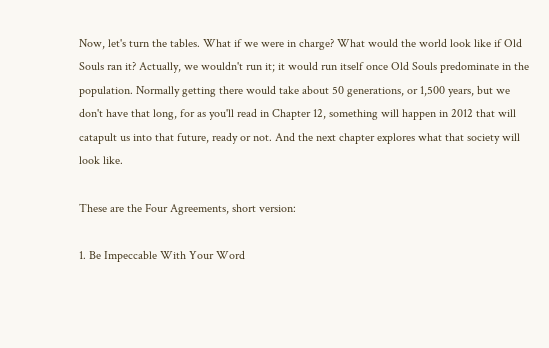Now, let's turn the tables. What if we were in charge? What would the world look like if Old Souls ran it? Actually, we wouldn't run it; it would run itself once Old Souls predominate in the population. Normally getting there would take about 50 generations, or 1,500 years, but we don't have that long, for as you'll read in Chapter 12, something will happen in 2012 that will catapult us into that future, ready or not. And the next chapter explores what that society will look like.

These are the Four Agreements, short version:

1. Be Impeccable With Your Word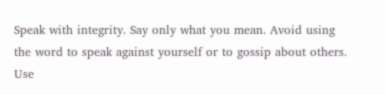Speak with integrity. Say only what you mean. Avoid using the word to speak against yourself or to gossip about others. Use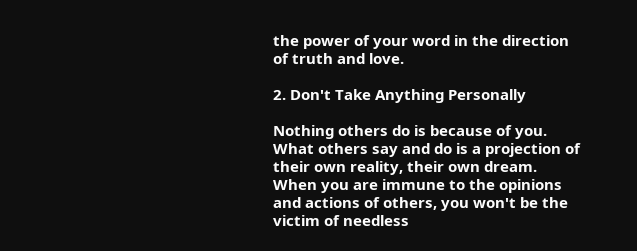the power of your word in the direction of truth and love.

2. Don't Take Anything Personally

Nothing others do is because of you. What others say and do is a projection of their own reality, their own dream. When you are immune to the opinions and actions of others, you won't be the victim of needless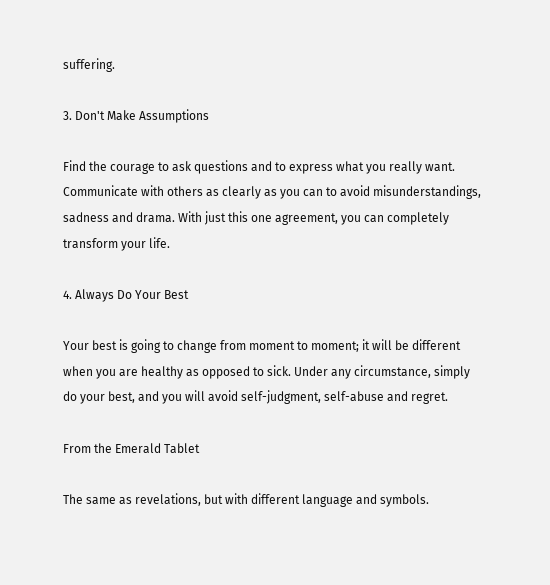suffering.

3. Don't Make Assumptions

Find the courage to ask questions and to express what you really want. Communicate with others as clearly as you can to avoid misunderstandings, sadness and drama. With just this one agreement, you can completely transform your life.

4. Always Do Your Best

Your best is going to change from moment to moment; it will be different when you are healthy as opposed to sick. Under any circumstance, simply do your best, and you will avoid self-judgment, self-abuse and regret.

From the Emerald Tablet

The same as revelations, but with different language and symbols.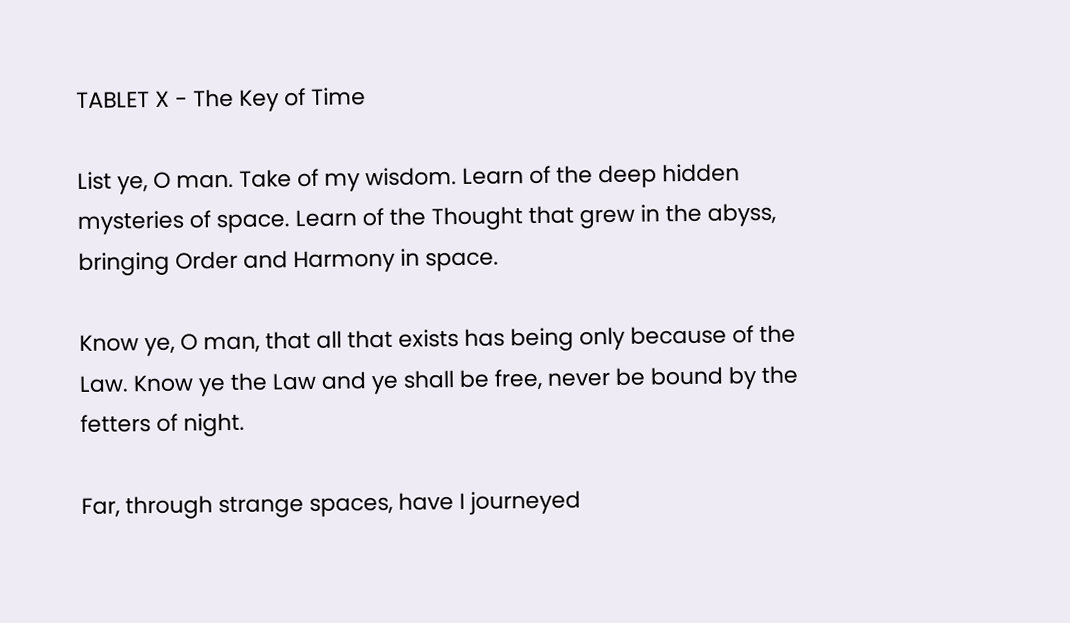TABLET X - The Key of Time

List ye, O man. Take of my wisdom. Learn of the deep hidden mysteries of space. Learn of the Thought that grew in the abyss, bringing Order and Harmony in space.

Know ye, O man, that all that exists has being only because of the Law. Know ye the Law and ye shall be free, never be bound by the fetters of night.

Far, through strange spaces, have I journeyed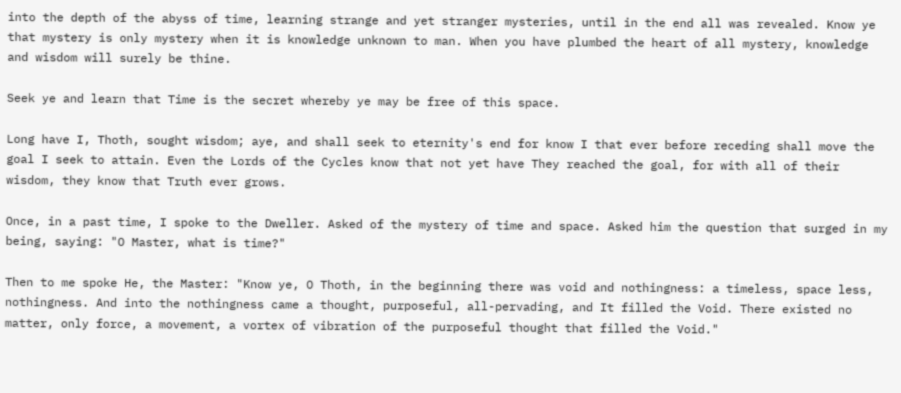into the depth of the abyss of time, learning strange and yet stranger mysteries, until in the end all was revealed. Know ye that mystery is only mystery when it is knowledge unknown to man. When you have plumbed the heart of all mystery, knowledge and wisdom will surely be thine.

Seek ye and learn that Time is the secret whereby ye may be free of this space.

Long have I, Thoth, sought wisdom; aye, and shall seek to eternity's end for know I that ever before receding shall move the goal I seek to attain. Even the Lords of the Cycles know that not yet have They reached the goal, for with all of their wisdom, they know that Truth ever grows.

Once, in a past time, I spoke to the Dweller. Asked of the mystery of time and space. Asked him the question that surged in my being, saying: "O Master, what is time?"

Then to me spoke He, the Master: "Know ye, O Thoth, in the beginning there was void and nothingness: a timeless, space less, nothingness. And into the nothingness came a thought, purposeful, all-pervading, and It filled the Void. There existed no matter, only force, a movement, a vortex of vibration of the purposeful thought that filled the Void."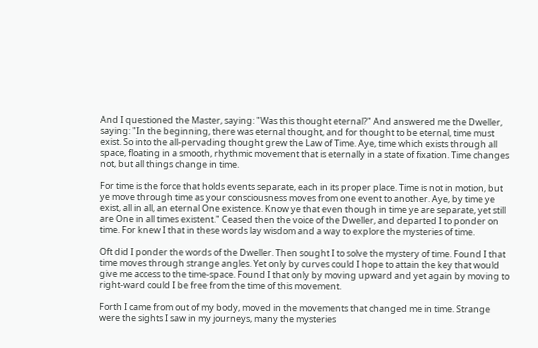And I questioned the Master, saying: "Was this thought eternal?" And answered me the Dweller, saying: "In the beginning, there was eternal thought, and for thought to be eternal, time must exist. So into the all-pervading thought grew the Law of Time. Aye, time which exists through all space, floating in a smooth, rhythmic movement that is eternally in a state of fixation. Time changes not, but all things change in time.

For time is the force that holds events separate, each in its proper place. Time is not in motion, but ye move through time as your consciousness moves from one event to another. Aye, by time ye exist, all in all, an eternal One existence. Know ye that even though in time ye are separate, yet still are One in all times existent." Ceased then the voice of the Dweller, and departed I to ponder on time. For knew I that in these words lay wisdom and a way to explore the mysteries of time.

Oft did I ponder the words of the Dweller. Then sought I to solve the mystery of time. Found I that time moves through strange angles. Yet only by curves could I hope to attain the key that would give me access to the time-space. Found I that only by moving upward and yet again by moving to right-ward could I be free from the time of this movement.

Forth I came from out of my body, moved in the movements that changed me in time. Strange were the sights I saw in my journeys, many the mysteries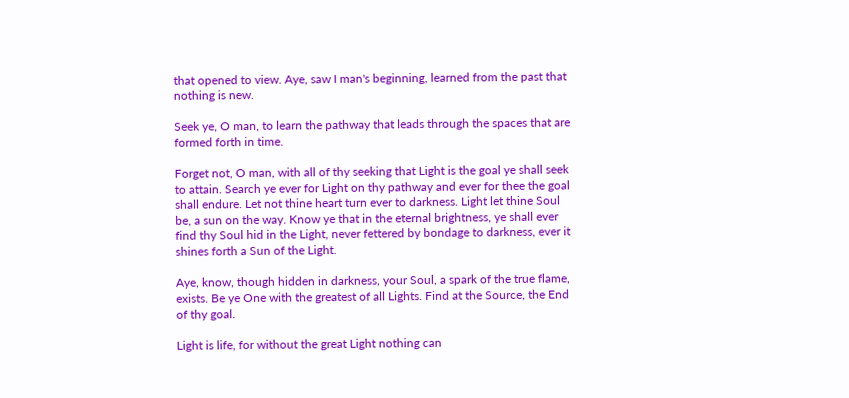that opened to view. Aye, saw I man's beginning, learned from the past that nothing is new.

Seek ye, O man, to learn the pathway that leads through the spaces that are formed forth in time.

Forget not, O man, with all of thy seeking that Light is the goal ye shall seek to attain. Search ye ever for Light on thy pathway and ever for thee the goal shall endure. Let not thine heart turn ever to darkness. Light let thine Soul be, a sun on the way. Know ye that in the eternal brightness, ye shall ever find thy Soul hid in the Light, never fettered by bondage to darkness, ever it shines forth a Sun of the Light.

Aye, know, though hidden in darkness, your Soul, a spark of the true flame, exists. Be ye One with the greatest of all Lights. Find at the Source, the End of thy goal.

Light is life, for without the great Light nothing can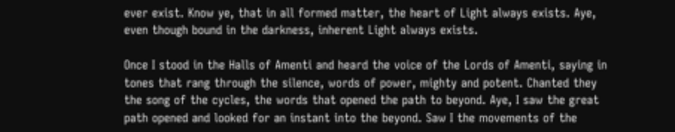ever exist. Know ye, that in all formed matter, the heart of Light always exists. Aye, even though bound in the darkness, inherent Light always exists.

Once I stood in the Halls of Amenti and heard the voice of the Lords of Amenti, saying in tones that rang through the silence, words of power, mighty and potent. Chanted they the song of the cycles, the words that opened the path to beyond. Aye, I saw the great path opened and looked for an instant into the beyond. Saw I the movements of the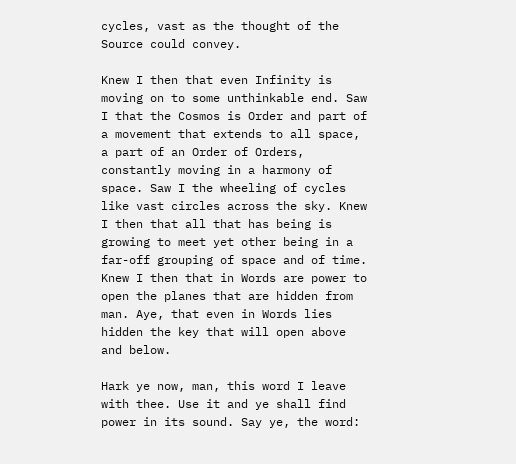cycles, vast as the thought of the Source could convey.

Knew I then that even Infinity is moving on to some unthinkable end. Saw I that the Cosmos is Order and part of a movement that extends to all space, a part of an Order of Orders, constantly moving in a harmony of space. Saw I the wheeling of cycles like vast circles across the sky. Knew I then that all that has being is growing to meet yet other being in a far-off grouping of space and of time. Knew I then that in Words are power to open the planes that are hidden from man. Aye, that even in Words lies hidden the key that will open above and below.

Hark ye now, man, this word I leave with thee. Use it and ye shall find power in its sound. Say ye, the word: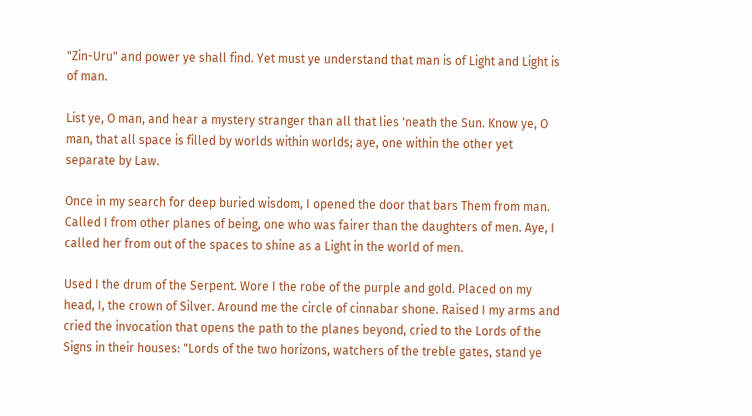"Zin-Uru" and power ye shall find. Yet must ye understand that man is of Light and Light is of man.

List ye, O man, and hear a mystery stranger than all that lies 'neath the Sun. Know ye, O man, that all space is filled by worlds within worlds; aye, one within the other yet separate by Law.

Once in my search for deep buried wisdom, I opened the door that bars Them from man. Called I from other planes of being, one who was fairer than the daughters of men. Aye, I called her from out of the spaces to shine as a Light in the world of men.

Used I the drum of the Serpent. Wore I the robe of the purple and gold. Placed on my head, I, the crown of Silver. Around me the circle of cinnabar shone. Raised I my arms and cried the invocation that opens the path to the planes beyond, cried to the Lords of the Signs in their houses: "Lords of the two horizons, watchers of the treble gates, stand ye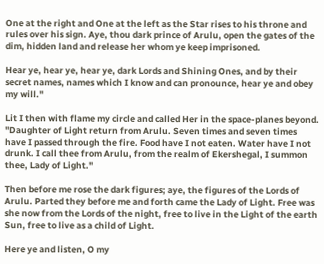One at the right and One at the left as the Star rises to his throne and rules over his sign. Aye, thou dark prince of Arulu, open the gates of the dim, hidden land and release her whom ye keep imprisoned.

Hear ye, hear ye, hear ye, dark Lords and Shining Ones, and by their secret names, names which I know and can pronounce, hear ye and obey my will."

Lit I then with flame my circle and called Her in the space-planes beyond. "Daughter of Light return from Arulu. Seven times and seven times have I passed through the fire. Food have I not eaten. Water have I not drunk. I call thee from Arulu, from the realm of Ekershegal, I summon thee, Lady of Light."

Then before me rose the dark figures; aye, the figures of the Lords of Arulu. Parted they before me and forth came the Lady of Light. Free was she now from the Lords of the night, free to live in the Light of the earth Sun, free to live as a child of Light.

Here ye and listen, O my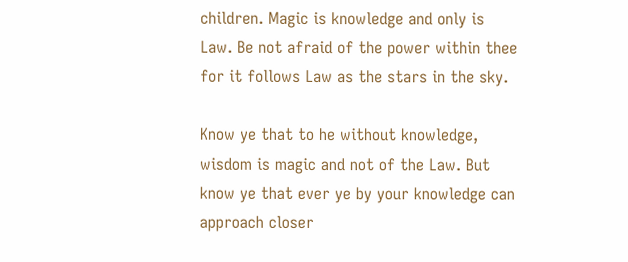children. Magic is knowledge and only is Law. Be not afraid of the power within thee for it follows Law as the stars in the sky.

Know ye that to he without knowledge, wisdom is magic and not of the Law. But know ye that ever ye by your knowledge can approach closer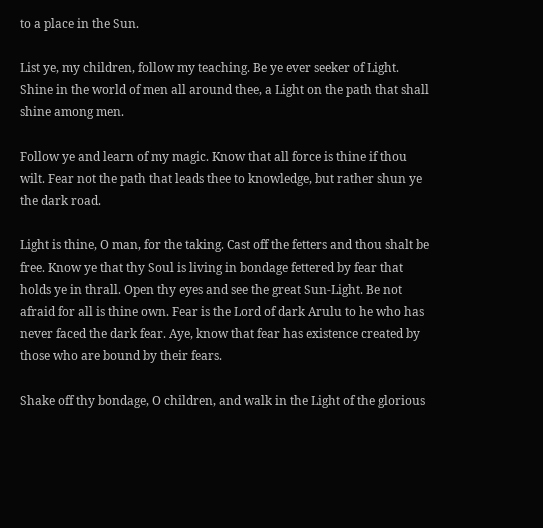to a place in the Sun.

List ye, my children, follow my teaching. Be ye ever seeker of Light. Shine in the world of men all around thee, a Light on the path that shall shine among men.

Follow ye and learn of my magic. Know that all force is thine if thou wilt. Fear not the path that leads thee to knowledge, but rather shun ye the dark road.

Light is thine, O man, for the taking. Cast off the fetters and thou shalt be free. Know ye that thy Soul is living in bondage fettered by fear that holds ye in thrall. Open thy eyes and see the great Sun-Light. Be not afraid for all is thine own. Fear is the Lord of dark Arulu to he who has never faced the dark fear. Aye, know that fear has existence created by those who are bound by their fears.

Shake off thy bondage, O children, and walk in the Light of the glorious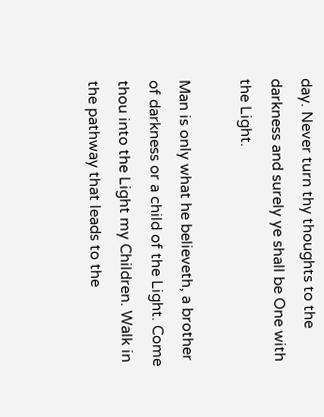day. Never turn thy thoughts to the darkness and surely ye shall be One with the Light.

Man is only what he believeth, a brother of darkness or a child of the Light. Come thou into the Light my Children. Walk in the pathway that leads to the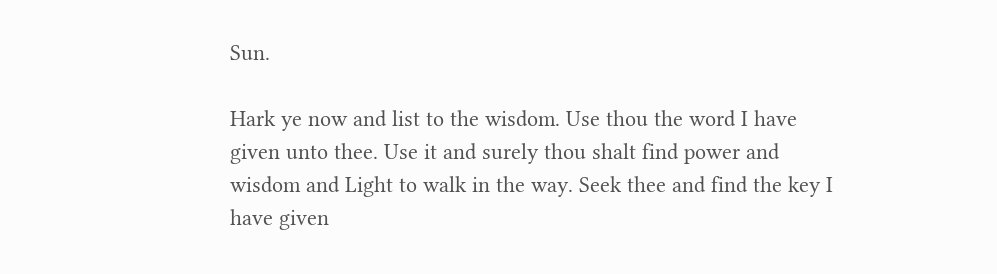Sun.

Hark ye now and list to the wisdom. Use thou the word I have given unto thee. Use it and surely thou shalt find power and wisdom and Light to walk in the way. Seek thee and find the key I have given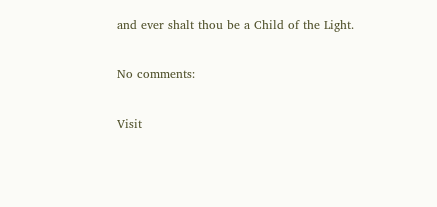and ever shalt thou be a Child of the Light.

No comments:

Visit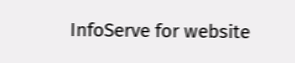InfoServe for website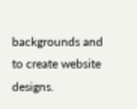backgrounds and to create website designs.